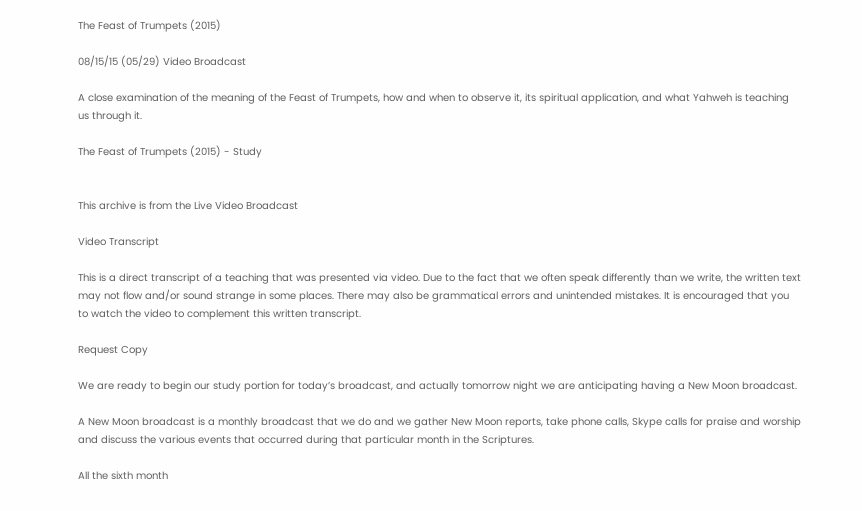The Feast of Trumpets (2015)

08/15/15 (05/29) Video Broadcast

A close examination of the meaning of the Feast of Trumpets, how and when to observe it, its spiritual application, and what Yahweh is teaching us through it.

The Feast of Trumpets (2015) - Study


This archive is from the Live Video Broadcast

Video Transcript

This is a direct transcript of a teaching that was presented via video. Due to the fact that we often speak differently than we write, the written text may not flow and/or sound strange in some places. There may also be grammatical errors and unintended mistakes. It is encouraged that you to watch the video to complement this written transcript.

Request Copy

We are ready to begin our study portion for today’s broadcast, and actually tomorrow night we are anticipating having a New Moon broadcast.

A New Moon broadcast is a monthly broadcast that we do and we gather New Moon reports, take phone calls, Skype calls for praise and worship and discuss the various events that occurred during that particular month in the Scriptures.

All the sixth month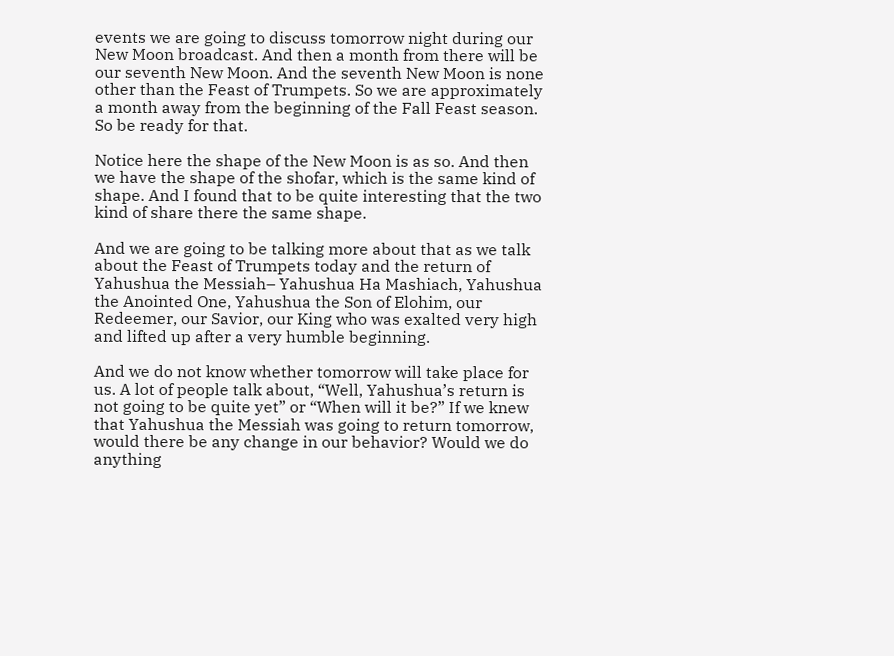events we are going to discuss tomorrow night during our New Moon broadcast. And then a month from there will be our seventh New Moon. And the seventh New Moon is none other than the Feast of Trumpets. So we are approximately a month away from the beginning of the Fall Feast season. So be ready for that.

Notice here the shape of the New Moon is as so. And then we have the shape of the shofar, which is the same kind of shape. And I found that to be quite interesting that the two kind of share there the same shape.

And we are going to be talking more about that as we talk about the Feast of Trumpets today and the return of Yahushua the Messiah– Yahushua Ha Mashiach, Yahushua the Anointed One, Yahushua the Son of Elohim, our Redeemer, our Savior, our King who was exalted very high and lifted up after a very humble beginning.

And we do not know whether tomorrow will take place for us. A lot of people talk about, “Well, Yahushua’s return is not going to be quite yet” or “When will it be?” If we knew that Yahushua the Messiah was going to return tomorrow, would there be any change in our behavior? Would we do anything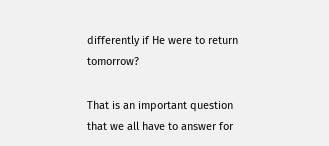differently if He were to return tomorrow?

That is an important question that we all have to answer for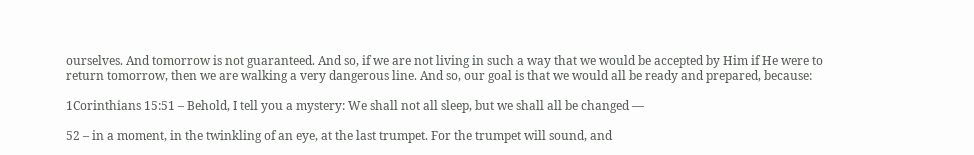ourselves. And tomorrow is not guaranteed. And so, if we are not living in such a way that we would be accepted by Him if He were to return tomorrow, then we are walking a very dangerous line. And so, our goal is that we would all be ready and prepared, because:

1Corinthians 15:51 – Behold, I tell you a mystery: We shall not all sleep, but we shall all be changed —

52 – in a moment, in the twinkling of an eye, at the last trumpet. For the trumpet will sound, and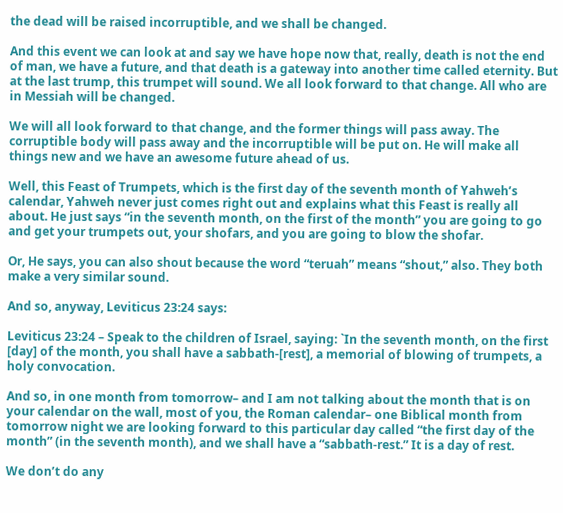the dead will be raised incorruptible, and we shall be changed.

And this event we can look at and say we have hope now that, really, death is not the end of man, we have a future, and that death is a gateway into another time called eternity. But at the last trump, this trumpet will sound. We all look forward to that change. All who are in Messiah will be changed.

We will all look forward to that change, and the former things will pass away. The corruptible body will pass away and the incorruptible will be put on. He will make all things new and we have an awesome future ahead of us.

Well, this Feast of Trumpets, which is the first day of the seventh month of Yahweh’s calendar, Yahweh never just comes right out and explains what this Feast is really all about. He just says “in the seventh month, on the first of the month” you are going to go and get your trumpets out, your shofars, and you are going to blow the shofar.

Or, He says, you can also shout because the word “teruah” means “shout,” also. They both make a very similar sound.

And so, anyway, Leviticus 23:24 says:

Leviticus 23:24 – Speak to the children of Israel, saying: `In the seventh month, on the first [day] of the month, you shall have a sabbath-[rest], a memorial of blowing of trumpets, a holy convocation.

And so, in one month from tomorrow– and I am not talking about the month that is on your calendar on the wall, most of you, the Roman calendar– one Biblical month from tomorrow night we are looking forward to this particular day called “the first day of the month” (in the seventh month), and we shall have a “sabbath-rest.” It is a day of rest.

We don’t do any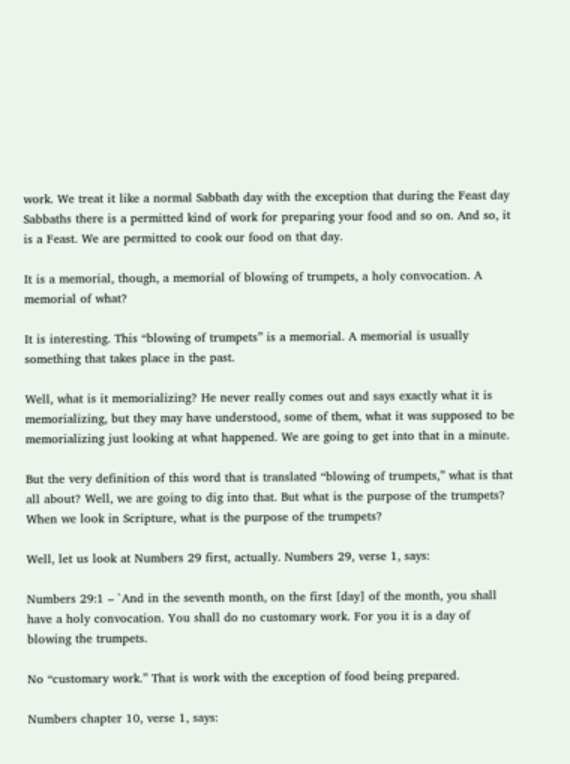work. We treat it like a normal Sabbath day with the exception that during the Feast day Sabbaths there is a permitted kind of work for preparing your food and so on. And so, it is a Feast. We are permitted to cook our food on that day.

It is a memorial, though, a memorial of blowing of trumpets, a holy convocation. A memorial of what?

It is interesting. This “blowing of trumpets” is a memorial. A memorial is usually something that takes place in the past.

Well, what is it memorializing? He never really comes out and says exactly what it is memorializing, but they may have understood, some of them, what it was supposed to be memorializing just looking at what happened. We are going to get into that in a minute.

But the very definition of this word that is translated “blowing of trumpets,” what is that all about? Well, we are going to dig into that. But what is the purpose of the trumpets? When we look in Scripture, what is the purpose of the trumpets?

Well, let us look at Numbers 29 first, actually. Numbers 29, verse 1, says:

Numbers 29:1 – `And in the seventh month, on the first [day] of the month, you shall have a holy convocation. You shall do no customary work. For you it is a day of blowing the trumpets.

No “customary work.” That is work with the exception of food being prepared.

Numbers chapter 10, verse 1, says: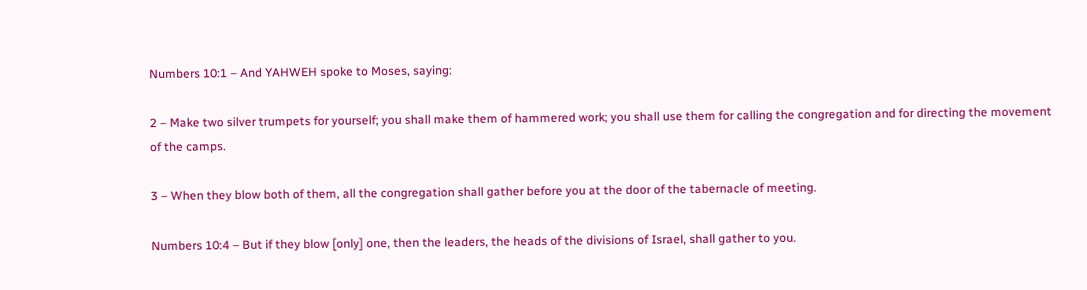Numbers 10:1 – And YAHWEH spoke to Moses, saying:

2 – Make two silver trumpets for yourself; you shall make them of hammered work; you shall use them for calling the congregation and for directing the movement of the camps.

3 – When they blow both of them, all the congregation shall gather before you at the door of the tabernacle of meeting.

Numbers 10:4 – But if they blow [only] one, then the leaders, the heads of the divisions of Israel, shall gather to you.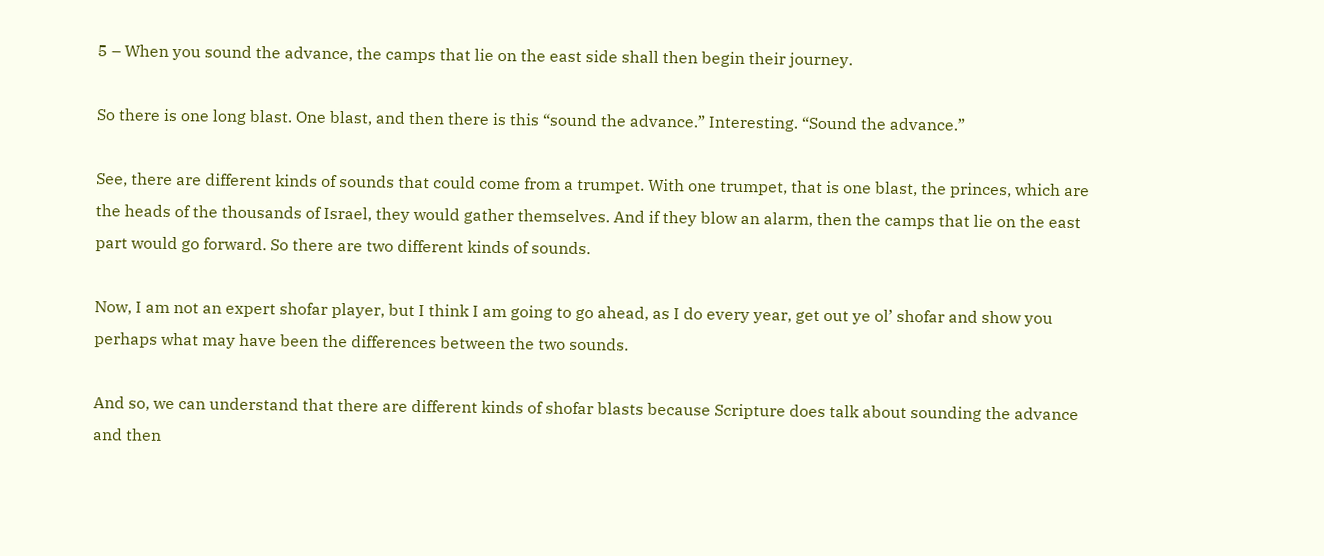5 – When you sound the advance, the camps that lie on the east side shall then begin their journey.

So there is one long blast. One blast, and then there is this “sound the advance.” Interesting. “Sound the advance.”

See, there are different kinds of sounds that could come from a trumpet. With one trumpet, that is one blast, the princes, which are the heads of the thousands of Israel, they would gather themselves. And if they blow an alarm, then the camps that lie on the east part would go forward. So there are two different kinds of sounds.

Now, I am not an expert shofar player, but I think I am going to go ahead, as I do every year, get out ye ol’ shofar and show you perhaps what may have been the differences between the two sounds.

And so, we can understand that there are different kinds of shofar blasts because Scripture does talk about sounding the advance and then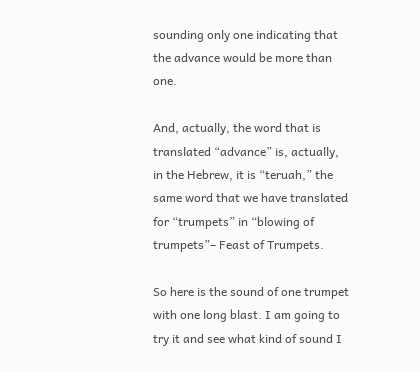sounding only one indicating that the advance would be more than one.

And, actually, the word that is translated “advance” is, actually, in the Hebrew, it is “teruah,” the same word that we have translated for “trumpets” in “blowing of trumpets”– Feast of Trumpets.

So here is the sound of one trumpet with one long blast. I am going to try it and see what kind of sound I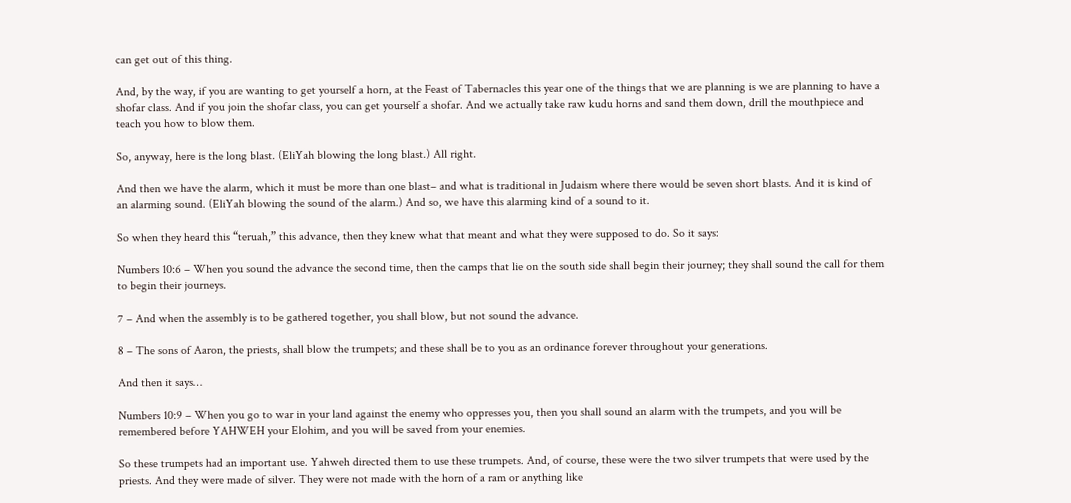can get out of this thing.

And, by the way, if you are wanting to get yourself a horn, at the Feast of Tabernacles this year one of the things that we are planning is we are planning to have a shofar class. And if you join the shofar class, you can get yourself a shofar. And we actually take raw kudu horns and sand them down, drill the mouthpiece and teach you how to blow them.

So, anyway, here is the long blast. (EliYah blowing the long blast.) All right.

And then we have the alarm, which it must be more than one blast– and what is traditional in Judaism where there would be seven short blasts. And it is kind of an alarming sound. (EliYah blowing the sound of the alarm.) And so, we have this alarming kind of a sound to it.

So when they heard this “teruah,” this advance, then they knew what that meant and what they were supposed to do. So it says:

Numbers 10:6 – When you sound the advance the second time, then the camps that lie on the south side shall begin their journey; they shall sound the call for them to begin their journeys.

7 – And when the assembly is to be gathered together, you shall blow, but not sound the advance.

8 – The sons of Aaron, the priests, shall blow the trumpets; and these shall be to you as an ordinance forever throughout your generations.

And then it says…

Numbers 10:9 – When you go to war in your land against the enemy who oppresses you, then you shall sound an alarm with the trumpets, and you will be remembered before YAHWEH your Elohim, and you will be saved from your enemies.

So these trumpets had an important use. Yahweh directed them to use these trumpets. And, of course, these were the two silver trumpets that were used by the priests. And they were made of silver. They were not made with the horn of a ram or anything like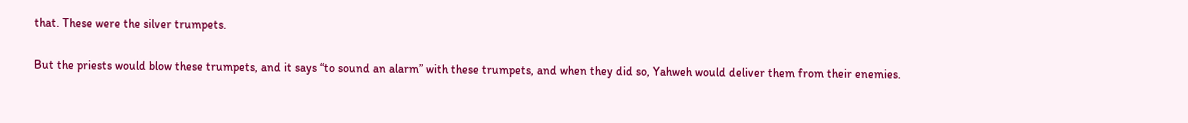that. These were the silver trumpets.

But the priests would blow these trumpets, and it says “to sound an alarm” with these trumpets, and when they did so, Yahweh would deliver them from their enemies.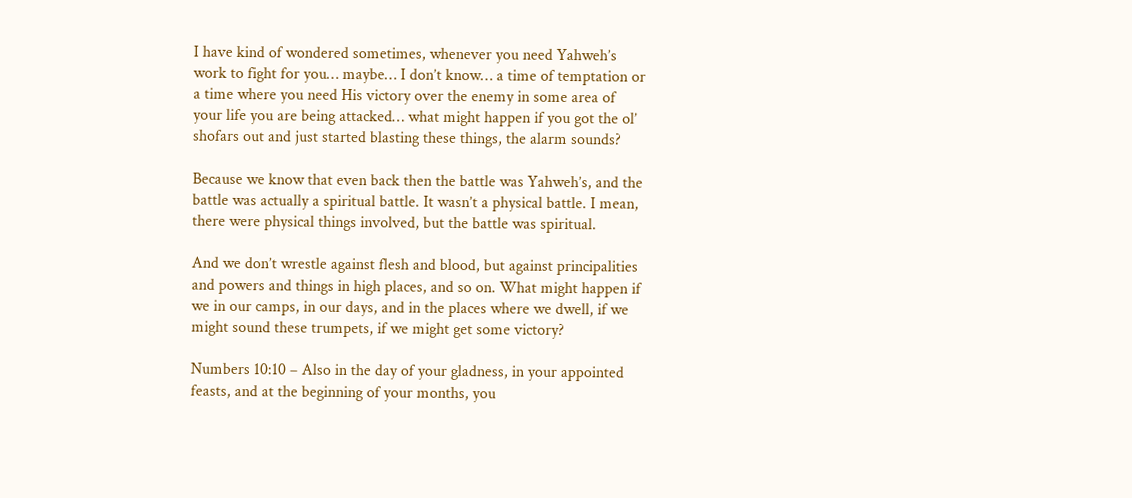I have kind of wondered sometimes, whenever you need Yahweh’s work to fight for you… maybe… I don’t know… a time of temptation or a time where you need His victory over the enemy in some area of your life you are being attacked… what might happen if you got the ol’ shofars out and just started blasting these things, the alarm sounds?

Because we know that even back then the battle was Yahweh’s, and the battle was actually a spiritual battle. It wasn’t a physical battle. I mean, there were physical things involved, but the battle was spiritual.

And we don’t wrestle against flesh and blood, but against principalities and powers and things in high places, and so on. What might happen if we in our camps, in our days, and in the places where we dwell, if we might sound these trumpets, if we might get some victory?

Numbers 10:10 – Also in the day of your gladness, in your appointed feasts, and at the beginning of your months, you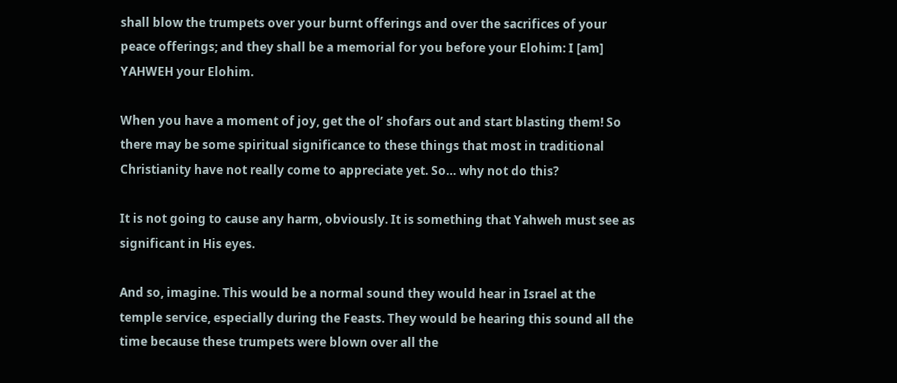shall blow the trumpets over your burnt offerings and over the sacrifices of your peace offerings; and they shall be a memorial for you before your Elohim: I [am] YAHWEH your Elohim.

When you have a moment of joy, get the ol’ shofars out and start blasting them! So there may be some spiritual significance to these things that most in traditional Christianity have not really come to appreciate yet. So… why not do this?

It is not going to cause any harm, obviously. It is something that Yahweh must see as significant in His eyes.

And so, imagine. This would be a normal sound they would hear in Israel at the temple service, especially during the Feasts. They would be hearing this sound all the time because these trumpets were blown over all the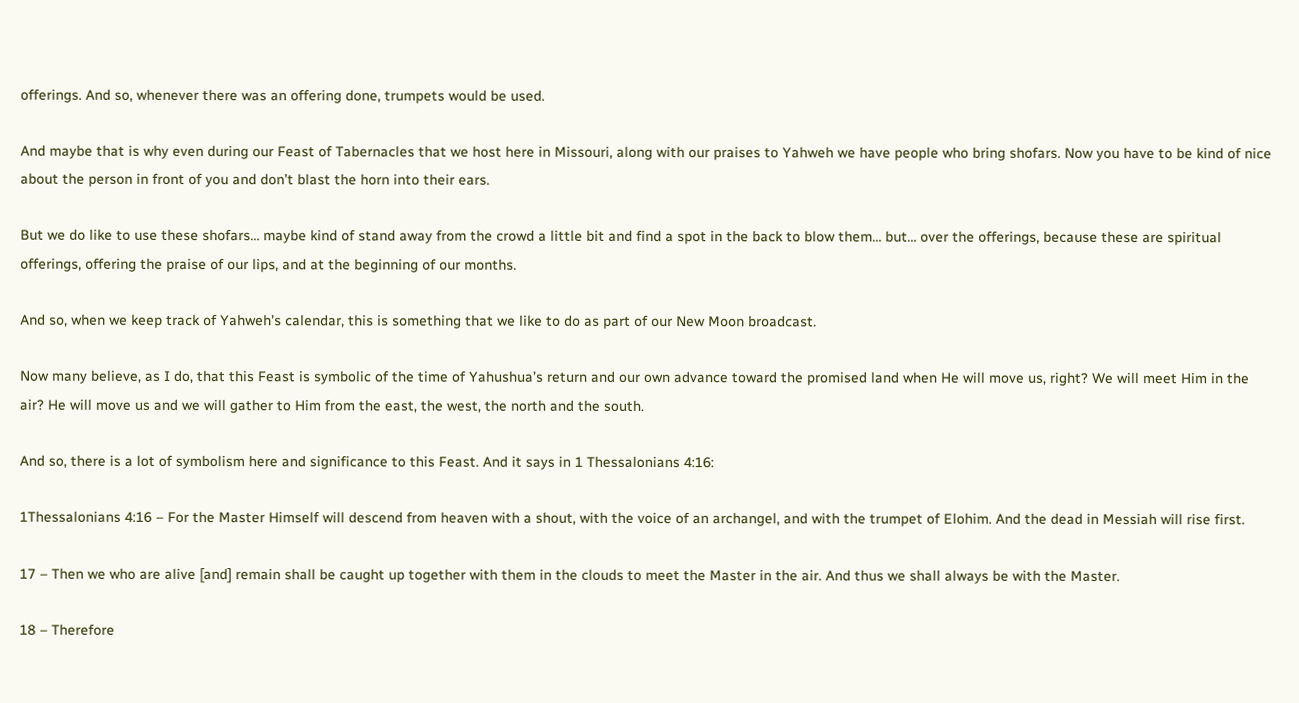offerings. And so, whenever there was an offering done, trumpets would be used.

And maybe that is why even during our Feast of Tabernacles that we host here in Missouri, along with our praises to Yahweh we have people who bring shofars. Now you have to be kind of nice about the person in front of you and don’t blast the horn into their ears.

But we do like to use these shofars… maybe kind of stand away from the crowd a little bit and find a spot in the back to blow them… but… over the offerings, because these are spiritual offerings, offering the praise of our lips, and at the beginning of our months.

And so, when we keep track of Yahweh’s calendar, this is something that we like to do as part of our New Moon broadcast.

Now many believe, as I do, that this Feast is symbolic of the time of Yahushua’s return and our own advance toward the promised land when He will move us, right? We will meet Him in the air? He will move us and we will gather to Him from the east, the west, the north and the south.

And so, there is a lot of symbolism here and significance to this Feast. And it says in 1 Thessalonians 4:16:

1Thessalonians 4:16 – For the Master Himself will descend from heaven with a shout, with the voice of an archangel, and with the trumpet of Elohim. And the dead in Messiah will rise first.

17 – Then we who are alive [and] remain shall be caught up together with them in the clouds to meet the Master in the air. And thus we shall always be with the Master.

18 – Therefore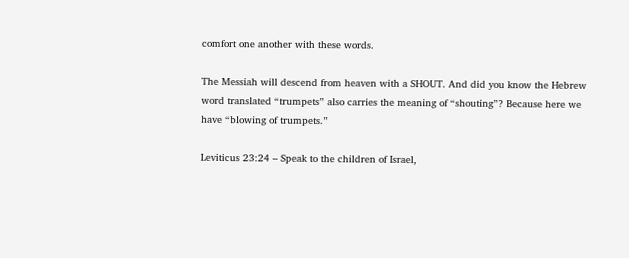comfort one another with these words.

The Messiah will descend from heaven with a SHOUT. And did you know the Hebrew word translated “trumpets” also carries the meaning of “shouting”? Because here we have “blowing of trumpets.”

Leviticus 23:24 – Speak to the children of Israel,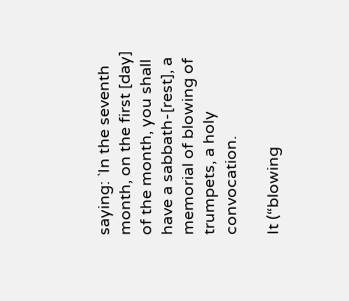saying: `In the seventh month, on the first [day] of the month, you shall have a sabbath-[rest], a memorial of blowing of trumpets, a holy convocation.

It (“blowing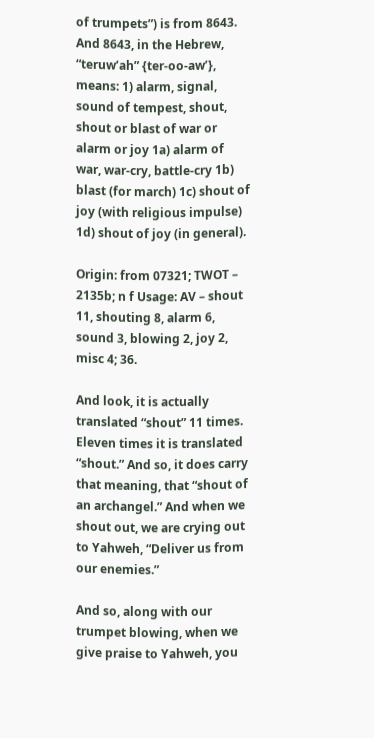of trumpets”) is from 8643. And 8643, in the Hebrew, “teruw’ah” {ter-oo-aw’}, means: 1) alarm, signal, sound of tempest, shout, shout or blast of war or alarm or joy 1a) alarm of war, war-cry, battle-cry 1b) blast (for march) 1c) shout of joy (with religious impulse) 1d) shout of joy (in general).

Origin: from 07321; TWOT – 2135b; n f Usage: AV – shout 11, shouting 8, alarm 6, sound 3, blowing 2, joy 2, misc 4; 36.

And look, it is actually translated “shout” 11 times. Eleven times it is translated “shout.” And so, it does carry that meaning, that “shout of an archangel.” And when we shout out, we are crying out to Yahweh, “Deliver us from our enemies.”

And so, along with our trumpet blowing, when we give praise to Yahweh, you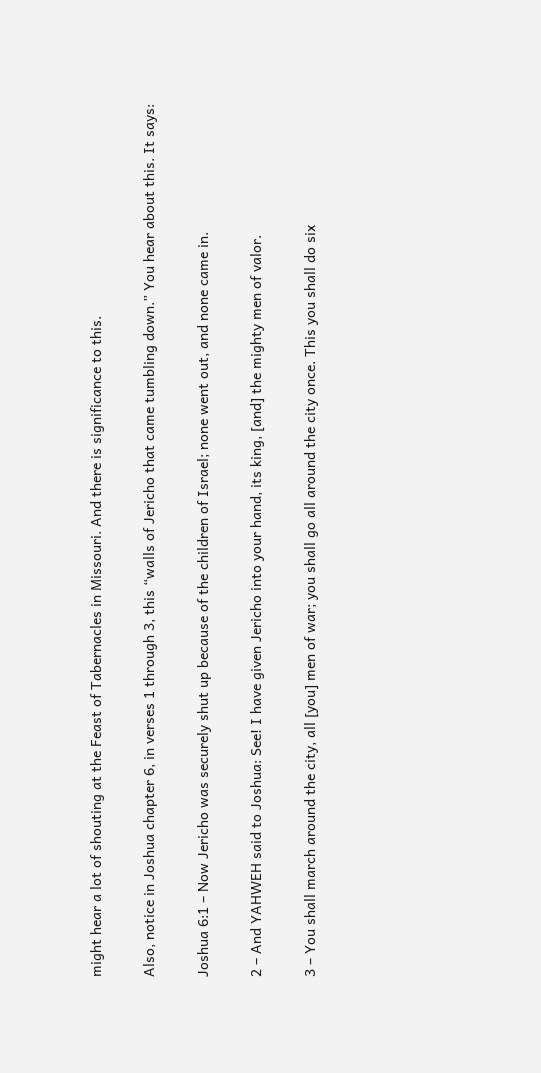might hear a lot of shouting at the Feast of Tabernacles in Missouri. And there is significance to this.

Also, notice in Joshua chapter 6, in verses 1 through 3, this “walls of Jericho that came tumbling down.” You hear about this. It says:

Joshua 6:1 – Now Jericho was securely shut up because of the children of Israel; none went out, and none came in.

2 – And YAHWEH said to Joshua: See! I have given Jericho into your hand, its king, [and] the mighty men of valor.

3 – You shall march around the city, all [you] men of war; you shall go all around the city once. This you shall do six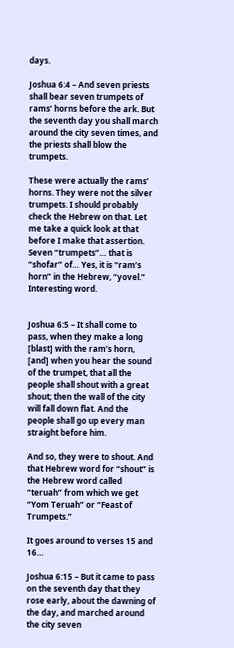days.

Joshua 6:4 – And seven priests shall bear seven trumpets of rams’ horns before the ark. But the seventh day you shall march around the city seven times, and the priests shall blow the trumpets.

These were actually the rams’ horns. They were not the silver trumpets. I should probably check the Hebrew on that. Let me take a quick look at that before I make that assertion. Seven “trumpets”… that is “shofar” of… Yes, it is “ram’s horn” in the Hebrew, “yovel.” Interesting word.


Joshua 6:5 – It shall come to pass, when they make a long [blast] with the ram’s horn, [and] when you hear the sound of the trumpet, that all the people shall shout with a great shout; then the wall of the city will fall down flat. And the people shall go up every man straight before him.

And so, they were to shout. And that Hebrew word for “shout” is the Hebrew word called “teruah” from which we get “Yom Teruah” or “Feast of Trumpets.”

It goes around to verses 15 and 16…

Joshua 6:15 – But it came to pass on the seventh day that they rose early, about the dawning of the day, and marched around the city seven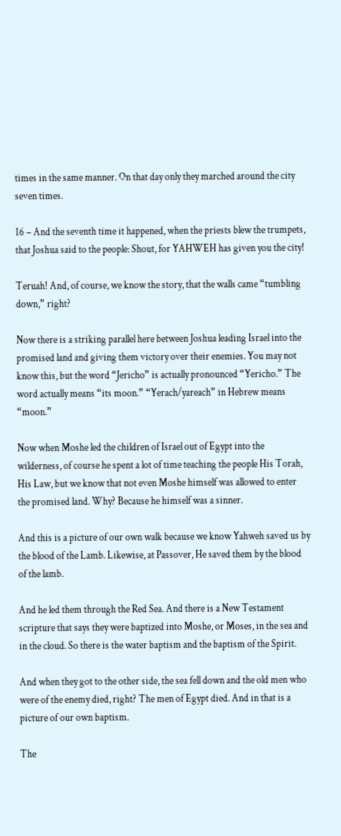times in the same manner. On that day only they marched around the city seven times.

16 – And the seventh time it happened, when the priests blew the trumpets, that Joshua said to the people: Shout, for YAHWEH has given you the city!

Teruah! And, of course, we know the story, that the walls came “tumbling down,” right?

Now there is a striking parallel here between Joshua leading Israel into the promised land and giving them victory over their enemies. You may not know this, but the word “Jericho” is actually pronounced “Yericho.” The word actually means “its moon.” “Yerach/yareach” in Hebrew means “moon.”

Now when Moshe led the children of Israel out of Egypt into the wilderness, of course he spent a lot of time teaching the people His Torah, His Law, but we know that not even Moshe himself was allowed to enter the promised land. Why? Because he himself was a sinner.

And this is a picture of our own walk because we know Yahweh saved us by the blood of the Lamb. Likewise, at Passover, He saved them by the blood of the lamb.

And he led them through the Red Sea. And there is a New Testament scripture that says they were baptized into Moshe, or Moses, in the sea and in the cloud. So there is the water baptism and the baptism of the Spirit.

And when they got to the other side, the sea fell down and the old men who were of the enemy died, right? The men of Egypt died. And in that is a picture of our own baptism.

The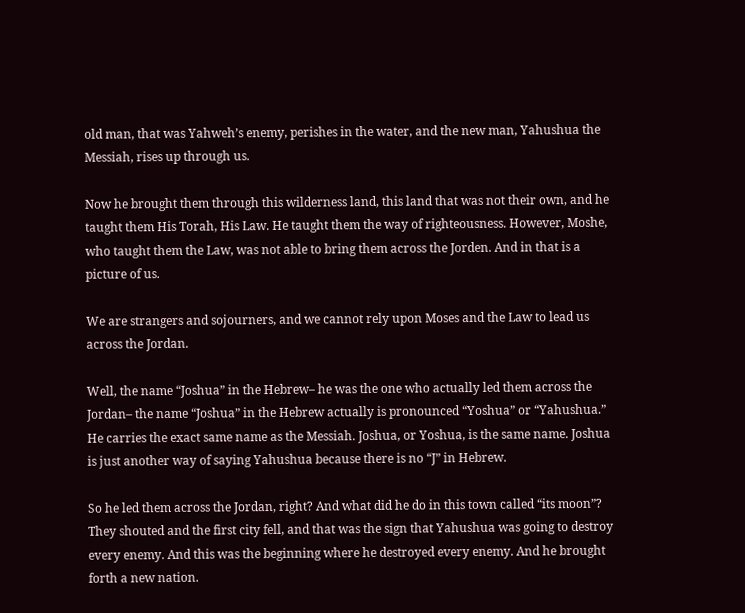old man, that was Yahweh’s enemy, perishes in the water, and the new man, Yahushua the Messiah, rises up through us.

Now he brought them through this wilderness land, this land that was not their own, and he taught them His Torah, His Law. He taught them the way of righteousness. However, Moshe, who taught them the Law, was not able to bring them across the Jorden. And in that is a picture of us.

We are strangers and sojourners, and we cannot rely upon Moses and the Law to lead us across the Jordan.

Well, the name “Joshua” in the Hebrew– he was the one who actually led them across the Jordan– the name “Joshua” in the Hebrew actually is pronounced “Yoshua” or “Yahushua.” He carries the exact same name as the Messiah. Joshua, or Yoshua, is the same name. Joshua is just another way of saying Yahushua because there is no “J” in Hebrew.

So he led them across the Jordan, right? And what did he do in this town called “its moon”? They shouted and the first city fell, and that was the sign that Yahushua was going to destroy every enemy. And this was the beginning where he destroyed every enemy. And he brought forth a new nation.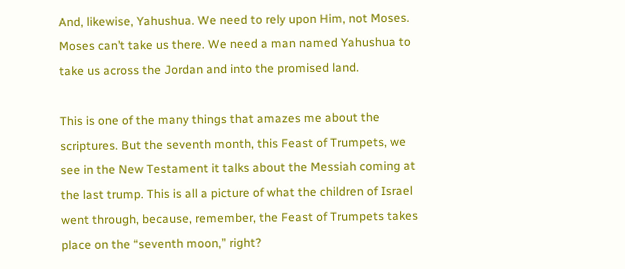And, likewise, Yahushua. We need to rely upon Him, not Moses. Moses can’t take us there. We need a man named Yahushua to take us across the Jordan and into the promised land.

This is one of the many things that amazes me about the scriptures. But the seventh month, this Feast of Trumpets, we see in the New Testament it talks about the Messiah coming at the last trump. This is all a picture of what the children of Israel went through, because, remember, the Feast of Trumpets takes place on the “seventh moon,” right?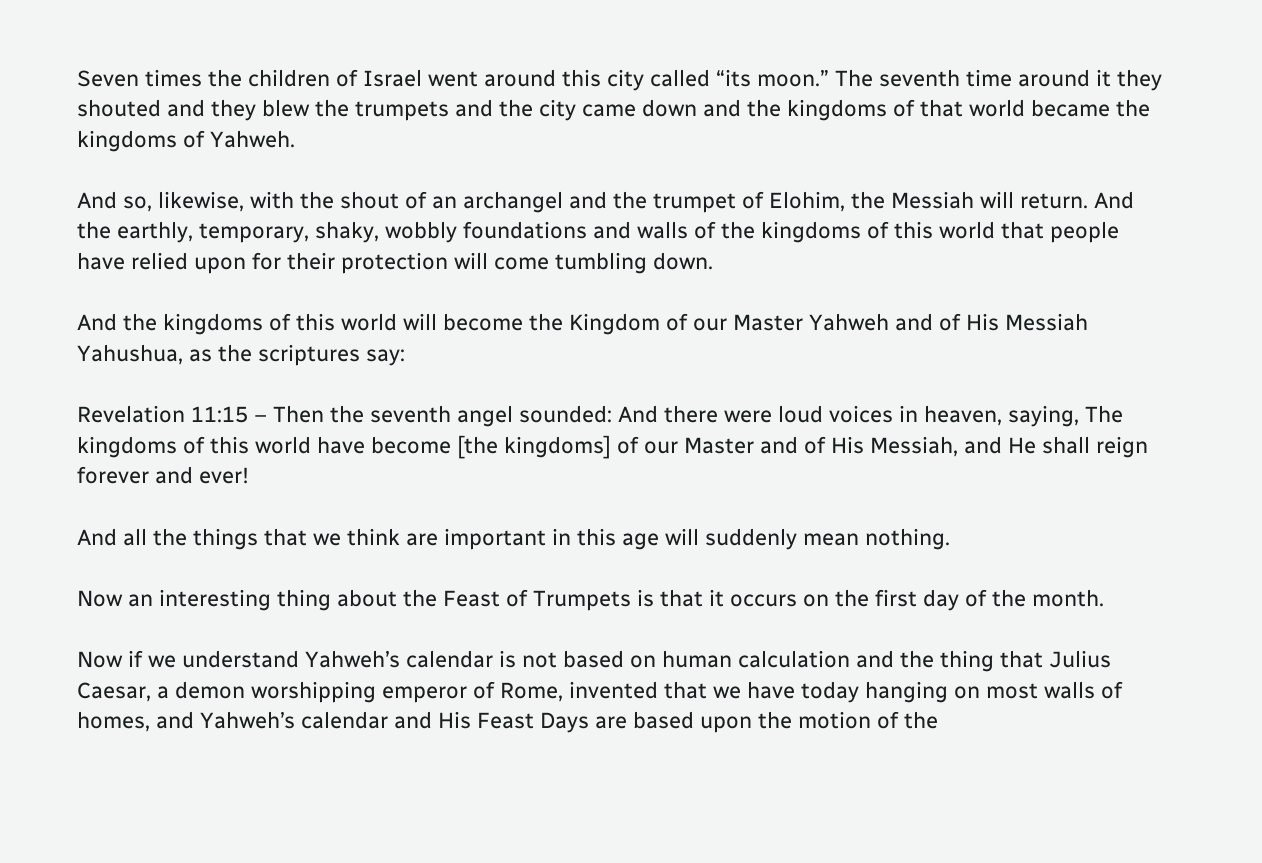Seven times the children of Israel went around this city called “its moon.” The seventh time around it they shouted and they blew the trumpets and the city came down and the kingdoms of that world became the kingdoms of Yahweh.

And so, likewise, with the shout of an archangel and the trumpet of Elohim, the Messiah will return. And the earthly, temporary, shaky, wobbly foundations and walls of the kingdoms of this world that people have relied upon for their protection will come tumbling down.

And the kingdoms of this world will become the Kingdom of our Master Yahweh and of His Messiah Yahushua, as the scriptures say:

Revelation 11:15 – Then the seventh angel sounded: And there were loud voices in heaven, saying, The kingdoms of this world have become [the kingdoms] of our Master and of His Messiah, and He shall reign forever and ever!

And all the things that we think are important in this age will suddenly mean nothing.

Now an interesting thing about the Feast of Trumpets is that it occurs on the first day of the month.

Now if we understand Yahweh’s calendar is not based on human calculation and the thing that Julius Caesar, a demon worshipping emperor of Rome, invented that we have today hanging on most walls of homes, and Yahweh’s calendar and His Feast Days are based upon the motion of the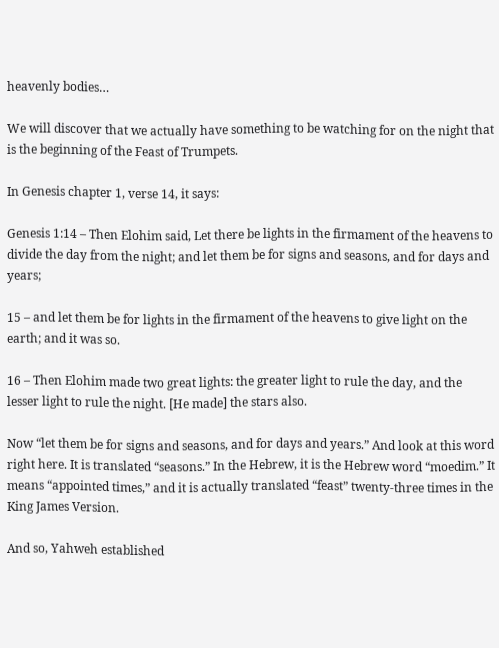heavenly bodies…

We will discover that we actually have something to be watching for on the night that is the beginning of the Feast of Trumpets.

In Genesis chapter 1, verse 14, it says:

Genesis 1:14 – Then Elohim said, Let there be lights in the firmament of the heavens to divide the day from the night; and let them be for signs and seasons, and for days and years;

15 – and let them be for lights in the firmament of the heavens to give light on the earth; and it was so.

16 – Then Elohim made two great lights: the greater light to rule the day, and the lesser light to rule the night. [He made] the stars also.

Now “let them be for signs and seasons, and for days and years.” And look at this word right here. It is translated “seasons.” In the Hebrew, it is the Hebrew word “moedim.” It means “appointed times,” and it is actually translated “feast” twenty-three times in the King James Version.

And so, Yahweh established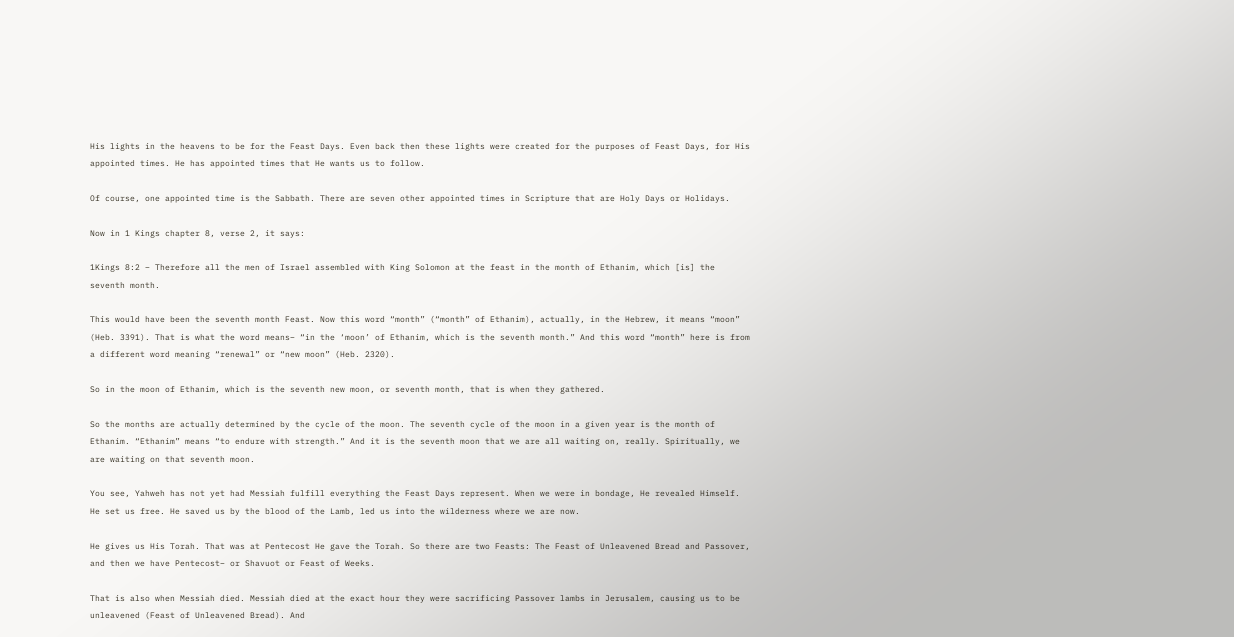His lights in the heavens to be for the Feast Days. Even back then these lights were created for the purposes of Feast Days, for His appointed times. He has appointed times that He wants us to follow.

Of course, one appointed time is the Sabbath. There are seven other appointed times in Scripture that are Holy Days or Holidays.

Now in 1 Kings chapter 8, verse 2, it says:

1Kings 8:2 – Therefore all the men of Israel assembled with King Solomon at the feast in the month of Ethanim, which [is] the seventh month.

This would have been the seventh month Feast. Now this word “month” (“month” of Ethanim), actually, in the Hebrew, it means “moon” (Heb. 3391). That is what the word means– “in the ‘moon’ of Ethanim, which is the seventh month.” And this word “month” here is from a different word meaning “renewal” or “new moon” (Heb. 2320).

So in the moon of Ethanim, which is the seventh new moon, or seventh month, that is when they gathered.

So the months are actually determined by the cycle of the moon. The seventh cycle of the moon in a given year is the month of Ethanim. “Ethanim” means “to endure with strength.” And it is the seventh moon that we are all waiting on, really. Spiritually, we are waiting on that seventh moon.

You see, Yahweh has not yet had Messiah fulfill everything the Feast Days represent. When we were in bondage, He revealed Himself. He set us free. He saved us by the blood of the Lamb, led us into the wilderness where we are now.

He gives us His Torah. That was at Pentecost He gave the Torah. So there are two Feasts: The Feast of Unleavened Bread and Passover, and then we have Pentecost– or Shavuot or Feast of Weeks.

That is also when Messiah died. Messiah died at the exact hour they were sacrificing Passover lambs in Jerusalem, causing us to be unleavened (Feast of Unleavened Bread). And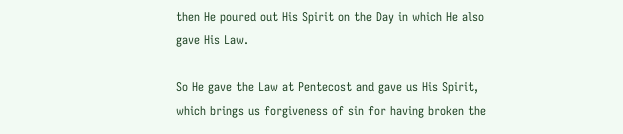then He poured out His Spirit on the Day in which He also gave His Law.

So He gave the Law at Pentecost and gave us His Spirit, which brings us forgiveness of sin for having broken the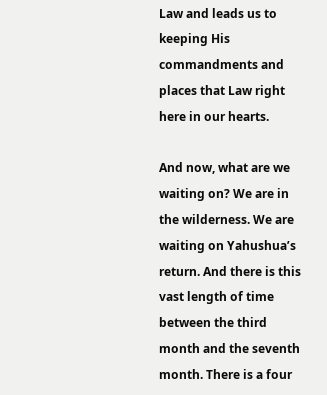Law and leads us to keeping His commandments and places that Law right here in our hearts.

And now, what are we waiting on? We are in the wilderness. We are waiting on Yahushua’s return. And there is this vast length of time between the third month and the seventh month. There is a four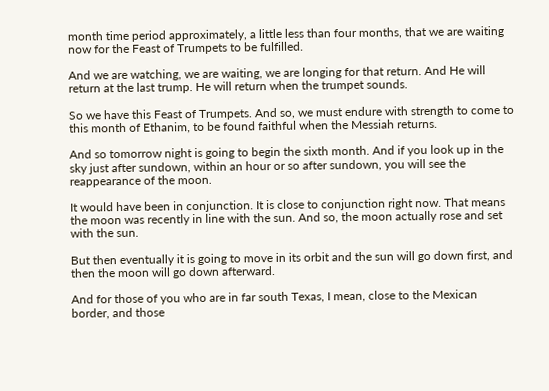month time period approximately, a little less than four months, that we are waiting now for the Feast of Trumpets to be fulfilled.

And we are watching, we are waiting, we are longing for that return. And He will return at the last trump. He will return when the trumpet sounds.

So we have this Feast of Trumpets. And so, we must endure with strength to come to this month of Ethanim, to be found faithful when the Messiah returns.

And so tomorrow night is going to begin the sixth month. And if you look up in the sky just after sundown, within an hour or so after sundown, you will see the reappearance of the moon.

It would have been in conjunction. It is close to conjunction right now. That means the moon was recently in line with the sun. And so, the moon actually rose and set with the sun.

But then eventually it is going to move in its orbit and the sun will go down first, and then the moon will go down afterward.

And for those of you who are in far south Texas, I mean, close to the Mexican border, and those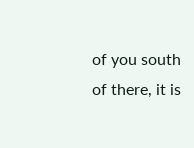of you south of there, it is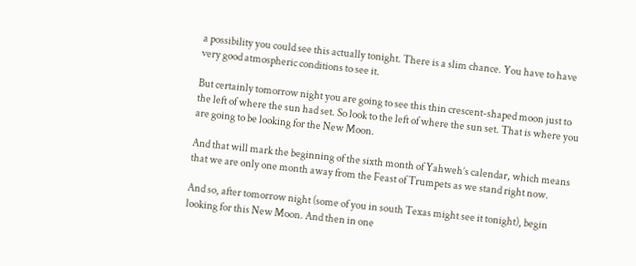a possibility you could see this actually tonight. There is a slim chance. You have to have very good atmospheric conditions to see it.

But certainly tomorrow night you are going to see this thin crescent-shaped moon just to the left of where the sun had set. So look to the left of where the sun set. That is where you are going to be looking for the New Moon.

And that will mark the beginning of the sixth month of Yahweh’s calendar, which means that we are only one month away from the Feast of Trumpets as we stand right now.

And so, after tomorrow night (some of you in south Texas might see it tonight), begin looking for this New Moon. And then in one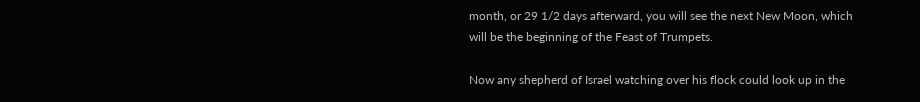month, or 29 1/2 days afterward, you will see the next New Moon, which will be the beginning of the Feast of Trumpets.

Now any shepherd of Israel watching over his flock could look up in the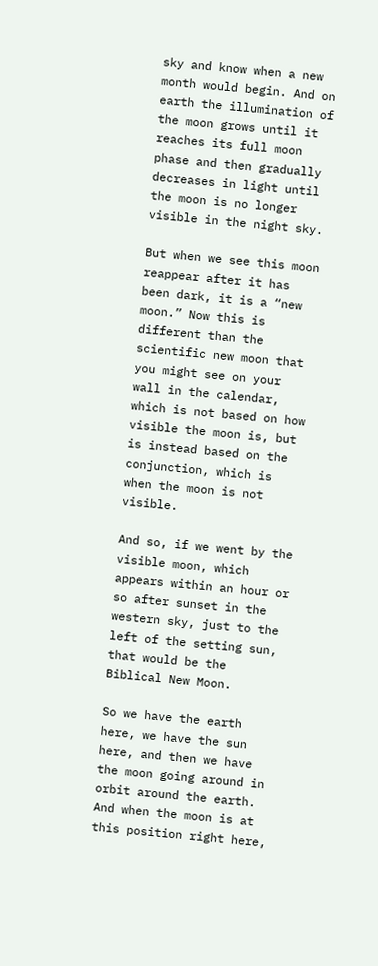sky and know when a new month would begin. And on earth the illumination of the moon grows until it reaches its full moon phase and then gradually decreases in light until the moon is no longer visible in the night sky.

But when we see this moon reappear after it has been dark, it is a “new moon.” Now this is different than the scientific new moon that you might see on your wall in the calendar, which is not based on how visible the moon is, but is instead based on the conjunction, which is when the moon is not visible.

And so, if we went by the visible moon, which appears within an hour or so after sunset in the western sky, just to the left of the setting sun, that would be the Biblical New Moon.

So we have the earth here, we have the sun here, and then we have the moon going around in orbit around the earth. And when the moon is at this position right here,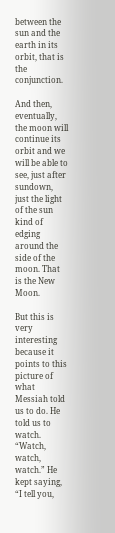between the sun and the earth in its orbit, that is the conjunction.

And then, eventually, the moon will continue its orbit and we will be able to see, just after sundown, just the light of the sun kind of edging around the side of the moon. That is the New Moon.

But this is very interesting because it points to this picture of what Messiah told us to do. He told us to watch. “Watch, watch, watch.” He kept saying, “I tell you,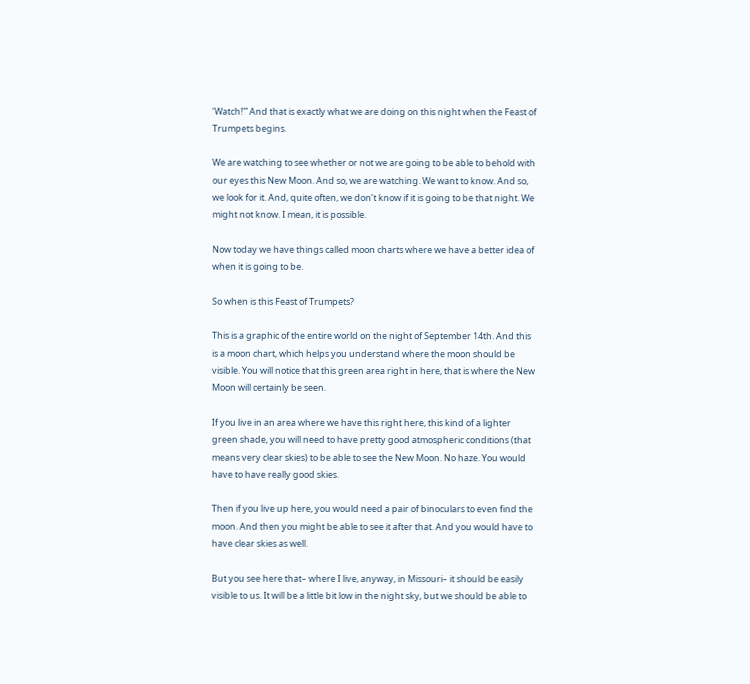‘Watch!'” And that is exactly what we are doing on this night when the Feast of Trumpets begins.

We are watching to see whether or not we are going to be able to behold with our eyes this New Moon. And so, we are watching. We want to know. And so, we look for it. And, quite often, we don’t know if it is going to be that night. We might not know. I mean, it is possible.

Now today we have things called moon charts where we have a better idea of when it is going to be.

So when is this Feast of Trumpets?

This is a graphic of the entire world on the night of September 14th. And this is a moon chart, which helps you understand where the moon should be visible. You will notice that this green area right in here, that is where the New Moon will certainly be seen.

If you live in an area where we have this right here, this kind of a lighter green shade, you will need to have pretty good atmospheric conditions (that means very clear skies) to be able to see the New Moon. No haze. You would have to have really good skies.

Then if you live up here, you would need a pair of binoculars to even find the moon. And then you might be able to see it after that. And you would have to have clear skies as well.

But you see here that– where I live, anyway, in Missouri– it should be easily visible to us. It will be a little bit low in the night sky, but we should be able to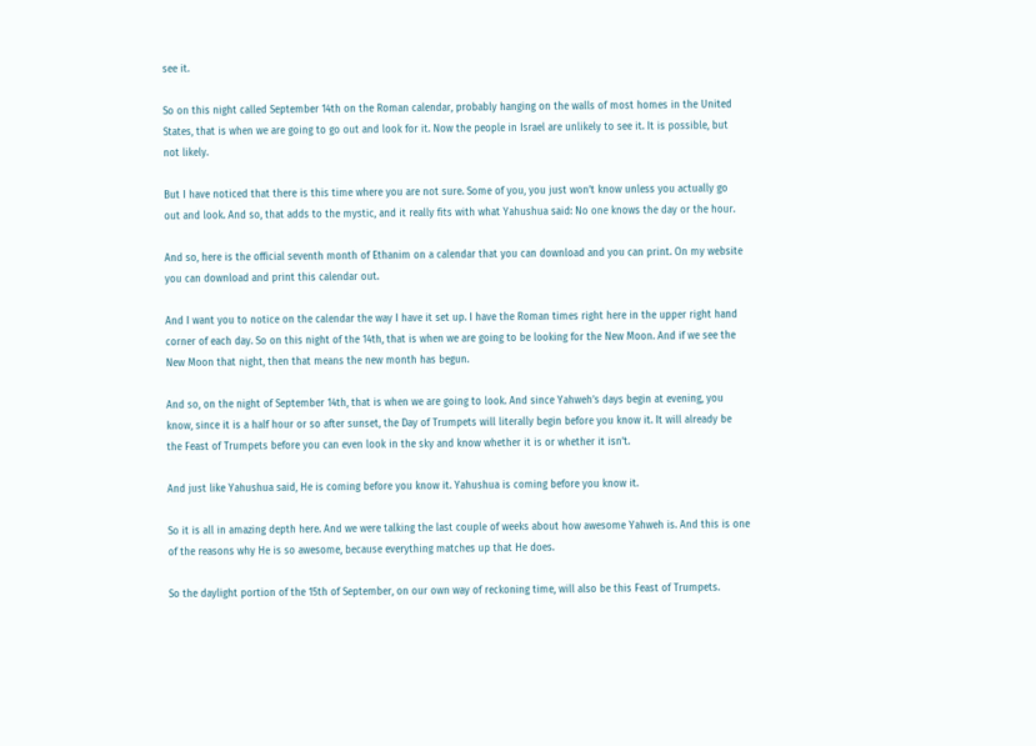see it.

So on this night called September 14th on the Roman calendar, probably hanging on the walls of most homes in the United States, that is when we are going to go out and look for it. Now the people in Israel are unlikely to see it. It is possible, but not likely.

But I have noticed that there is this time where you are not sure. Some of you, you just won’t know unless you actually go out and look. And so, that adds to the mystic, and it really fits with what Yahushua said: No one knows the day or the hour.

And so, here is the official seventh month of Ethanim on a calendar that you can download and you can print. On my website you can download and print this calendar out.

And I want you to notice on the calendar the way I have it set up. I have the Roman times right here in the upper right hand corner of each day. So on this night of the 14th, that is when we are going to be looking for the New Moon. And if we see the New Moon that night, then that means the new month has begun.

And so, on the night of September 14th, that is when we are going to look. And since Yahweh’s days begin at evening, you know, since it is a half hour or so after sunset, the Day of Trumpets will literally begin before you know it. It will already be the Feast of Trumpets before you can even look in the sky and know whether it is or whether it isn’t.

And just like Yahushua said, He is coming before you know it. Yahushua is coming before you know it.

So it is all in amazing depth here. And we were talking the last couple of weeks about how awesome Yahweh is. And this is one of the reasons why He is so awesome, because everything matches up that He does.

So the daylight portion of the 15th of September, on our own way of reckoning time, will also be this Feast of Trumpets.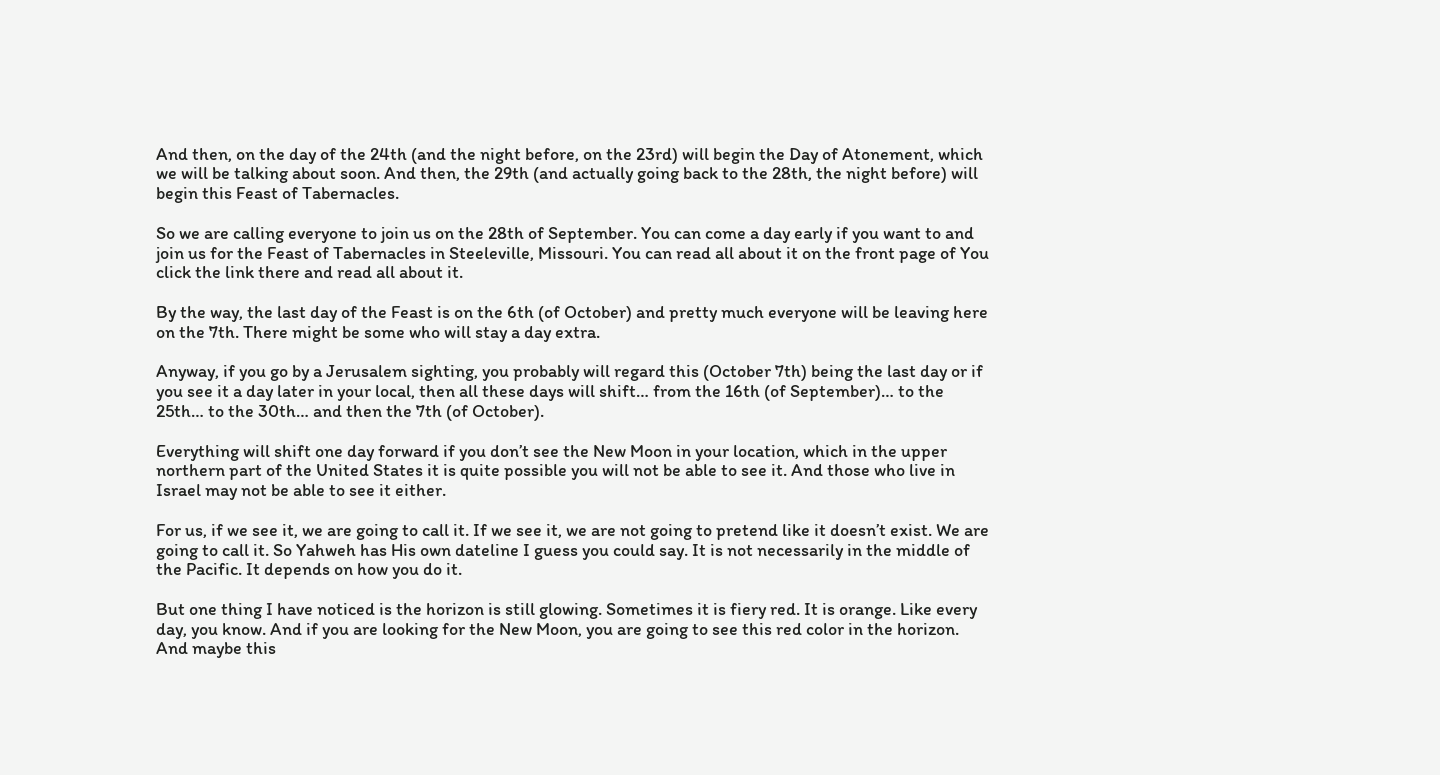And then, on the day of the 24th (and the night before, on the 23rd) will begin the Day of Atonement, which we will be talking about soon. And then, the 29th (and actually going back to the 28th, the night before) will begin this Feast of Tabernacles.

So we are calling everyone to join us on the 28th of September. You can come a day early if you want to and join us for the Feast of Tabernacles in Steeleville, Missouri. You can read all about it on the front page of You click the link there and read all about it.

By the way, the last day of the Feast is on the 6th (of October) and pretty much everyone will be leaving here on the 7th. There might be some who will stay a day extra.

Anyway, if you go by a Jerusalem sighting, you probably will regard this (October 7th) being the last day or if you see it a day later in your local, then all these days will shift… from the 16th (of September)… to the 25th… to the 30th… and then the 7th (of October).

Everything will shift one day forward if you don’t see the New Moon in your location, which in the upper northern part of the United States it is quite possible you will not be able to see it. And those who live in Israel may not be able to see it either.

For us, if we see it, we are going to call it. If we see it, we are not going to pretend like it doesn’t exist. We are going to call it. So Yahweh has His own dateline I guess you could say. It is not necessarily in the middle of the Pacific. It depends on how you do it.

But one thing I have noticed is the horizon is still glowing. Sometimes it is fiery red. It is orange. Like every day, you know. And if you are looking for the New Moon, you are going to see this red color in the horizon. And maybe this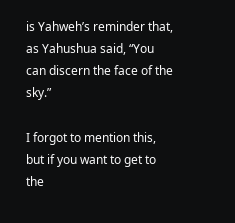is Yahweh’s reminder that, as Yahushua said, “You can discern the face of the sky.”

I forgot to mention this, but if you want to get to the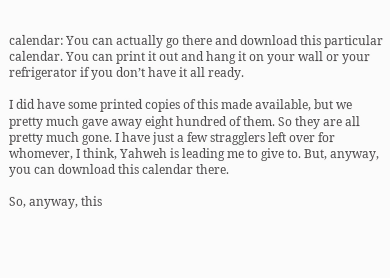calendar: You can actually go there and download this particular calendar. You can print it out and hang it on your wall or your refrigerator if you don’t have it all ready.

I did have some printed copies of this made available, but we pretty much gave away eight hundred of them. So they are all pretty much gone. I have just a few stragglers left over for whomever, I think, Yahweh is leading me to give to. But, anyway, you can download this calendar there.

So, anyway, this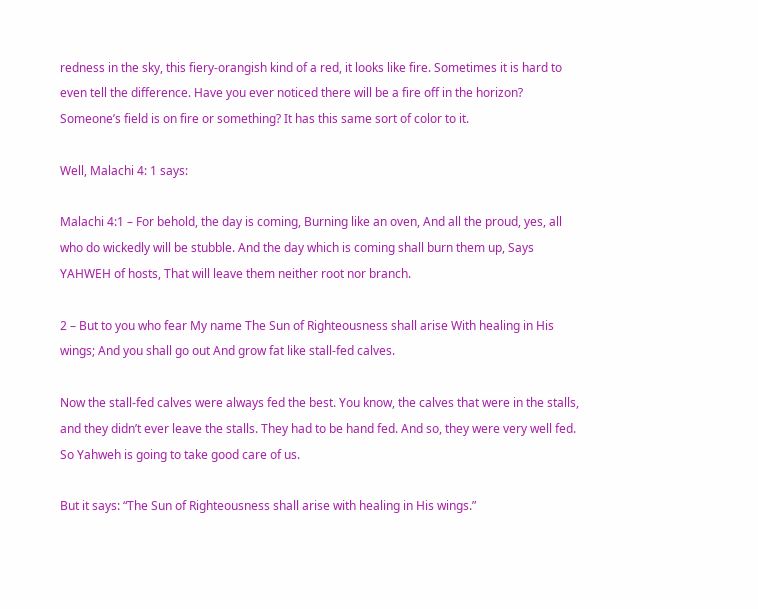redness in the sky, this fiery-orangish kind of a red, it looks like fire. Sometimes it is hard to even tell the difference. Have you ever noticed there will be a fire off in the horizon? Someone’s field is on fire or something? It has this same sort of color to it.

Well, Malachi 4: 1 says:

Malachi 4:1 – For behold, the day is coming, Burning like an oven, And all the proud, yes, all who do wickedly will be stubble. And the day which is coming shall burn them up, Says YAHWEH of hosts, That will leave them neither root nor branch.

2 – But to you who fear My name The Sun of Righteousness shall arise With healing in His wings; And you shall go out And grow fat like stall-fed calves.

Now the stall-fed calves were always fed the best. You know, the calves that were in the stalls, and they didn’t ever leave the stalls. They had to be hand fed. And so, they were very well fed. So Yahweh is going to take good care of us.

But it says: “The Sun of Righteousness shall arise with healing in His wings.”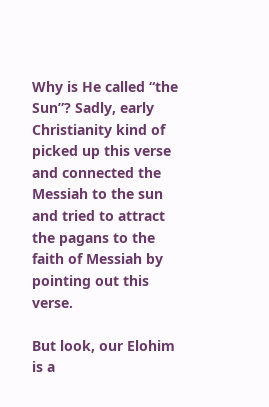Why is He called “the Sun”? Sadly, early Christianity kind of picked up this verse and connected the Messiah to the sun and tried to attract the pagans to the faith of Messiah by pointing out this verse.

But look, our Elohim is a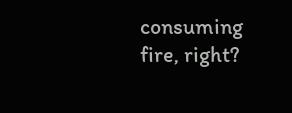consuming fire, right?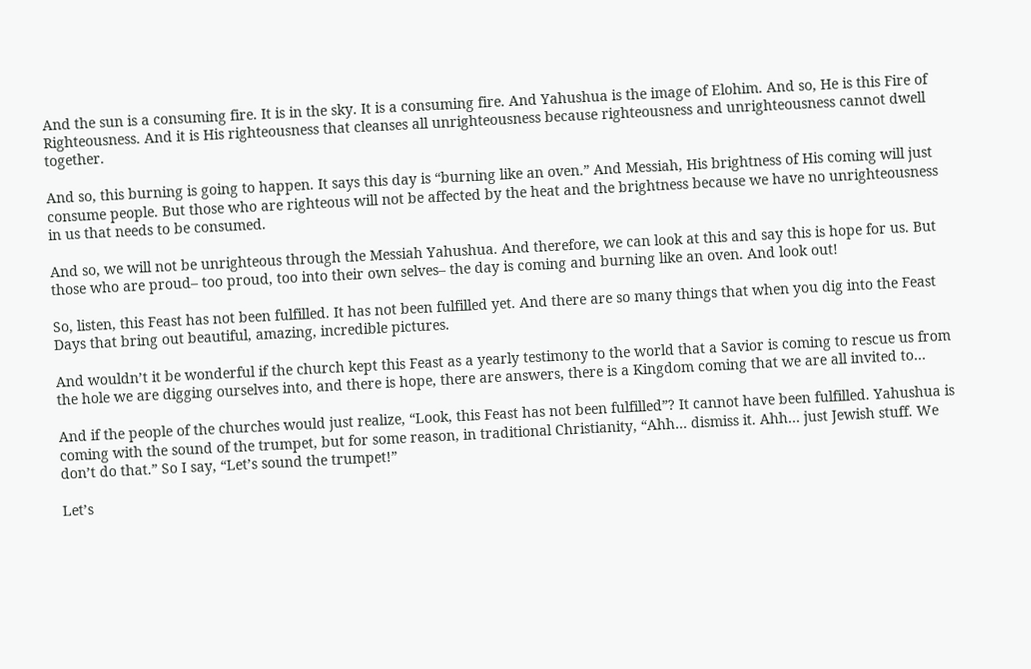And the sun is a consuming fire. It is in the sky. It is a consuming fire. And Yahushua is the image of Elohim. And so, He is this Fire of Righteousness. And it is His righteousness that cleanses all unrighteousness because righteousness and unrighteousness cannot dwell together.

And so, this burning is going to happen. It says this day is “burning like an oven.” And Messiah, His brightness of His coming will just consume people. But those who are righteous will not be affected by the heat and the brightness because we have no unrighteousness in us that needs to be consumed.

And so, we will not be unrighteous through the Messiah Yahushua. And therefore, we can look at this and say this is hope for us. But those who are proud– too proud, too into their own selves– the day is coming and burning like an oven. And look out!

So, listen, this Feast has not been fulfilled. It has not been fulfilled yet. And there are so many things that when you dig into the Feast Days that bring out beautiful, amazing, incredible pictures.

And wouldn’t it be wonderful if the church kept this Feast as a yearly testimony to the world that a Savior is coming to rescue us from the hole we are digging ourselves into, and there is hope, there are answers, there is a Kingdom coming that we are all invited to…

And if the people of the churches would just realize, “Look, this Feast has not been fulfilled”? It cannot have been fulfilled. Yahushua is coming with the sound of the trumpet, but for some reason, in traditional Christianity, “Ahh… dismiss it. Ahh… just Jewish stuff. We don’t do that.” So I say, “Let’s sound the trumpet!”

Let’s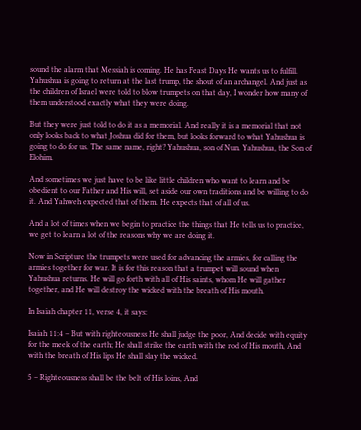sound the alarm that Messiah is coming. He has Feast Days He wants us to fulfill. Yahushua is going to return at the last trump, the shout of an archangel. And just as the children of Israel were told to blow trumpets on that day, I wonder how many of them understood exactly what they were doing.

But they were just told to do it as a memorial. And really it is a memorial that not only looks back to what Joshua did for them, but looks forward to what Yahushua is going to do for us. The same name, right? Yahushua, son of Nun. Yahushua, the Son of Elohim.

And sometimes we just have to be like little children who want to learn and be obedient to our Father and His will, set aside our own traditions and be willing to do it. And Yahweh expected that of them. He expects that of all of us.

And a lot of times when we begin to practice the things that He tells us to practice, we get to learn a lot of the reasons why we are doing it.

Now in Scripture the trumpets were used for advancing the armies, for calling the armies together for war. It is for this reason that a trumpet will sound when Yahushua returns. He will go forth with all of His saints, whom He will gather together, and He will destroy the wicked with the breath of His mouth.

In Isaiah chapter 11, verse 4, it says:

Isaiah 11:4 – But with righteousness He shall judge the poor, And decide with equity for the meek of the earth; He shall strike the earth with the rod of His mouth, And with the breath of His lips He shall slay the wicked.

5 – Righteousness shall be the belt of His loins, And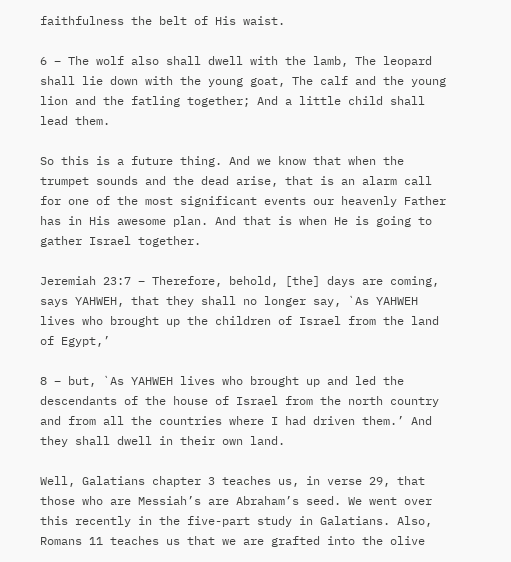faithfulness the belt of His waist.

6 – The wolf also shall dwell with the lamb, The leopard shall lie down with the young goat, The calf and the young lion and the fatling together; And a little child shall lead them.

So this is a future thing. And we know that when the trumpet sounds and the dead arise, that is an alarm call for one of the most significant events our heavenly Father has in His awesome plan. And that is when He is going to gather Israel together.

Jeremiah 23:7 – Therefore, behold, [the] days are coming, says YAHWEH, that they shall no longer say, `As YAHWEH lives who brought up the children of Israel from the land of Egypt,’

8 – but, `As YAHWEH lives who brought up and led the descendants of the house of Israel from the north country and from all the countries where I had driven them.’ And they shall dwell in their own land.

Well, Galatians chapter 3 teaches us, in verse 29, that those who are Messiah’s are Abraham’s seed. We went over this recently in the five-part study in Galatians. Also, Romans 11 teaches us that we are grafted into the olive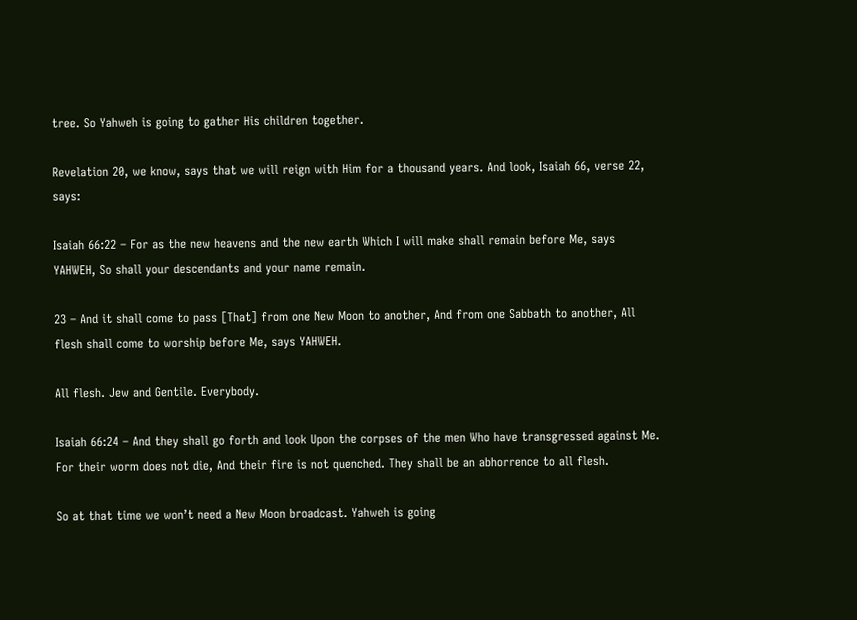tree. So Yahweh is going to gather His children together.

Revelation 20, we know, says that we will reign with Him for a thousand years. And look, Isaiah 66, verse 22, says:

Isaiah 66:22 – For as the new heavens and the new earth Which I will make shall remain before Me, says YAHWEH, So shall your descendants and your name remain.

23 – And it shall come to pass [That] from one New Moon to another, And from one Sabbath to another, All flesh shall come to worship before Me, says YAHWEH.

All flesh. Jew and Gentile. Everybody.

Isaiah 66:24 – And they shall go forth and look Upon the corpses of the men Who have transgressed against Me. For their worm does not die, And their fire is not quenched. They shall be an abhorrence to all flesh.

So at that time we won’t need a New Moon broadcast. Yahweh is going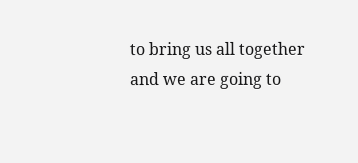to bring us all together and we are going to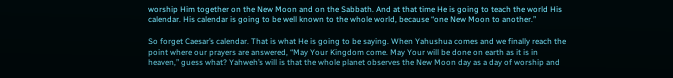worship Him together on the New Moon and on the Sabbath. And at that time He is going to teach the world His calendar. His calendar is going to be well known to the whole world, because “one New Moon to another.”

So forget Caesar’s calendar. That is what He is going to be saying. When Yahushua comes and we finally reach the point where our prayers are answered, “May Your Kingdom come. May Your will be done on earth as it is in heaven,” guess what? Yahweh’s will is that the whole planet observes the New Moon day as a day of worship and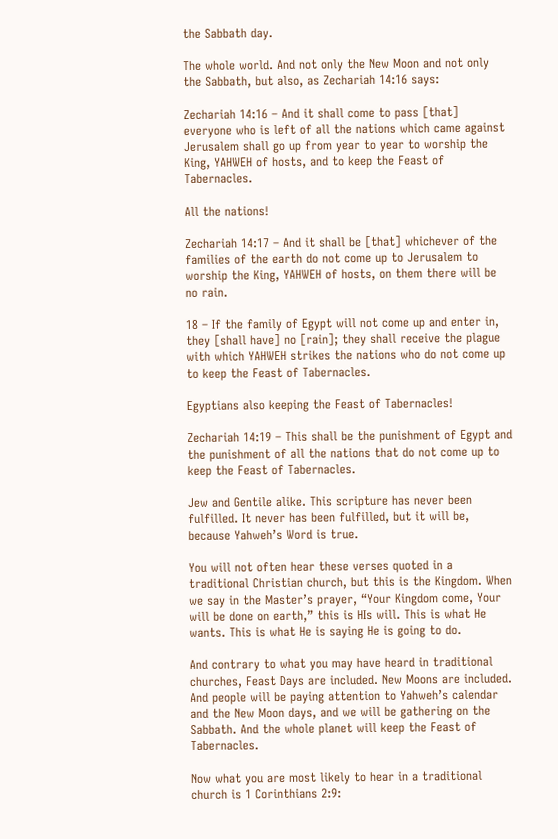the Sabbath day.

The whole world. And not only the New Moon and not only the Sabbath, but also, as Zechariah 14:16 says:

Zechariah 14:16 – And it shall come to pass [that] everyone who is left of all the nations which came against Jerusalem shall go up from year to year to worship the King, YAHWEH of hosts, and to keep the Feast of Tabernacles.

All the nations!

Zechariah 14:17 – And it shall be [that] whichever of the families of the earth do not come up to Jerusalem to worship the King, YAHWEH of hosts, on them there will be no rain.

18 – If the family of Egypt will not come up and enter in, they [shall have] no [rain]; they shall receive the plague with which YAHWEH strikes the nations who do not come up to keep the Feast of Tabernacles.

Egyptians also keeping the Feast of Tabernacles!

Zechariah 14:19 – This shall be the punishment of Egypt and the punishment of all the nations that do not come up to keep the Feast of Tabernacles.

Jew and Gentile alike. This scripture has never been fulfilled. It never has been fulfilled, but it will be, because Yahweh’s Word is true.

You will not often hear these verses quoted in a traditional Christian church, but this is the Kingdom. When we say in the Master’s prayer, “Your Kingdom come, Your will be done on earth,” this is HIs will. This is what He wants. This is what He is saying He is going to do.

And contrary to what you may have heard in traditional churches, Feast Days are included. New Moons are included. And people will be paying attention to Yahweh’s calendar and the New Moon days, and we will be gathering on the Sabbath. And the whole planet will keep the Feast of Tabernacles.

Now what you are most likely to hear in a traditional church is 1 Corinthians 2:9: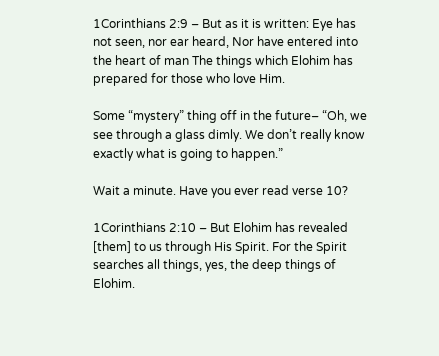1Corinthians 2:9 – But as it is written: Eye has not seen, nor ear heard, Nor have entered into the heart of man The things which Elohim has prepared for those who love Him.

Some “mystery” thing off in the future– “Oh, we see through a glass dimly. We don’t really know exactly what is going to happen.”

Wait a minute. Have you ever read verse 10?

1Corinthians 2:10 – But Elohim has revealed [them] to us through His Spirit. For the Spirit searches all things, yes, the deep things of Elohim.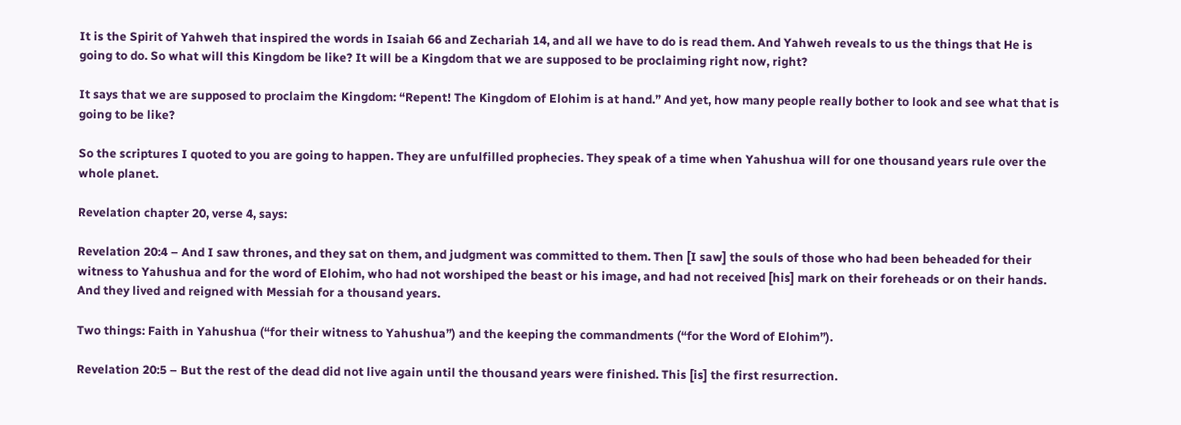It is the Spirit of Yahweh that inspired the words in Isaiah 66 and Zechariah 14, and all we have to do is read them. And Yahweh reveals to us the things that He is going to do. So what will this Kingdom be like? It will be a Kingdom that we are supposed to be proclaiming right now, right?

It says that we are supposed to proclaim the Kingdom: “Repent! The Kingdom of Elohim is at hand.” And yet, how many people really bother to look and see what that is going to be like?

So the scriptures I quoted to you are going to happen. They are unfulfilled prophecies. They speak of a time when Yahushua will for one thousand years rule over the whole planet.

Revelation chapter 20, verse 4, says:

Revelation 20:4 – And I saw thrones, and they sat on them, and judgment was committed to them. Then [I saw] the souls of those who had been beheaded for their witness to Yahushua and for the word of Elohim, who had not worshiped the beast or his image, and had not received [his] mark on their foreheads or on their hands. And they lived and reigned with Messiah for a thousand years.

Two things: Faith in Yahushua (“for their witness to Yahushua”) and the keeping the commandments (“for the Word of Elohim”).

Revelation 20:5 – But the rest of the dead did not live again until the thousand years were finished. This [is] the first resurrection.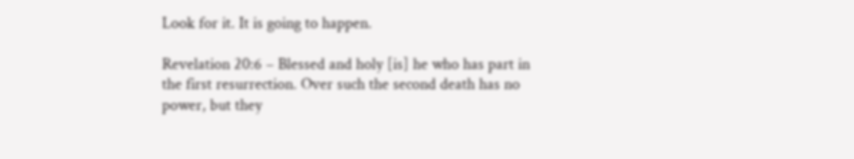Look for it. It is going to happen.

Revelation 20:6 – Blessed and holy [is] he who has part in the first resurrection. Over such the second death has no power, but they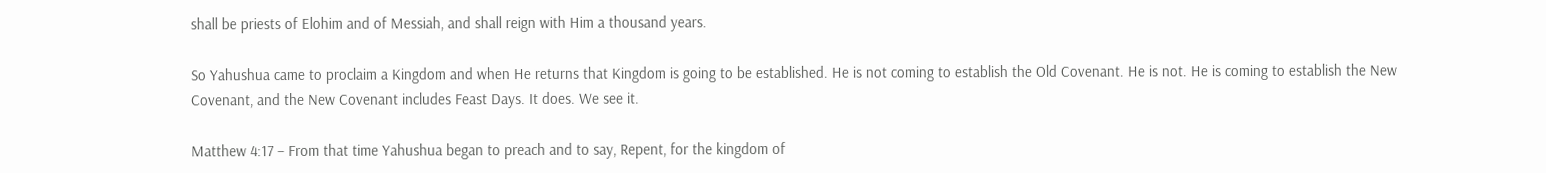shall be priests of Elohim and of Messiah, and shall reign with Him a thousand years.

So Yahushua came to proclaim a Kingdom and when He returns that Kingdom is going to be established. He is not coming to establish the Old Covenant. He is not. He is coming to establish the New Covenant, and the New Covenant includes Feast Days. It does. We see it.

Matthew 4:17 – From that time Yahushua began to preach and to say, Repent, for the kingdom of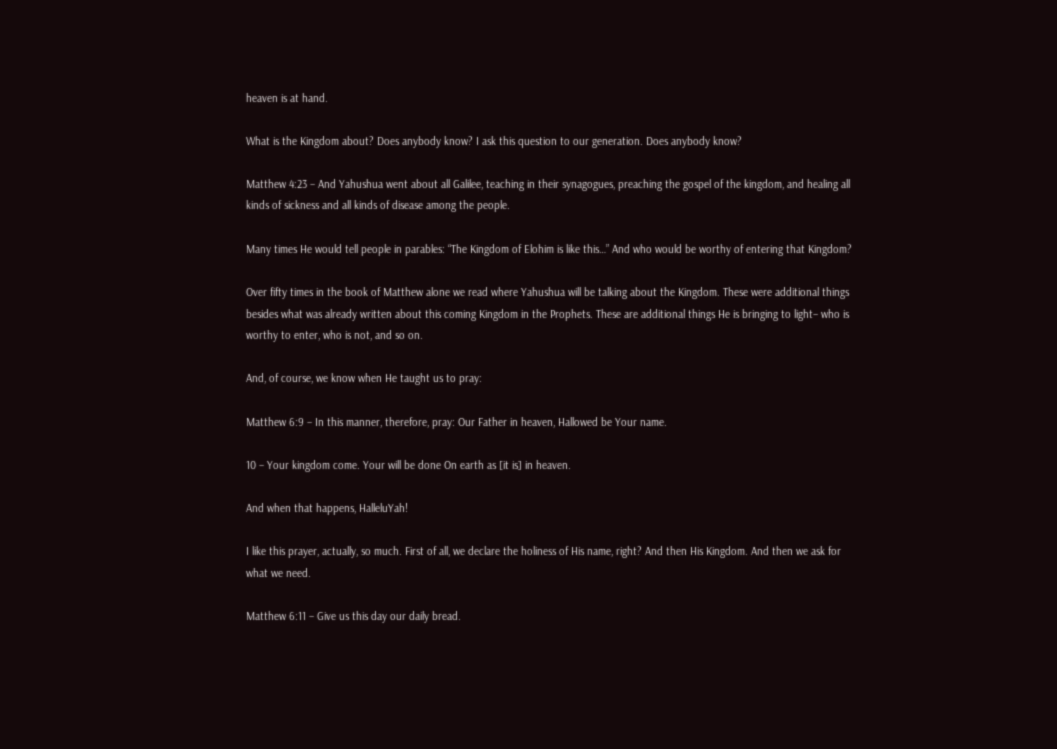heaven is at hand.

What is the Kingdom about? Does anybody know? I ask this question to our generation. Does anybody know?

Matthew 4:23 – And Yahushua went about all Galilee, teaching in their synagogues, preaching the gospel of the kingdom, and healing all kinds of sickness and all kinds of disease among the people.

Many times He would tell people in parables: “The Kingdom of Elohim is like this…” And who would be worthy of entering that Kingdom?

Over fifty times in the book of Matthew alone we read where Yahushua will be talking about the Kingdom. These were additional things besides what was already written about this coming Kingdom in the Prophets. These are additional things He is bringing to light– who is worthy to enter, who is not, and so on.

And, of course, we know when He taught us to pray:

Matthew 6:9 – In this manner, therefore, pray: Our Father in heaven, Hallowed be Your name.

10 – Your kingdom come. Your will be done On earth as [it is] in heaven.

And when that happens, HalleluYah!

I like this prayer, actually, so much. First of all, we declare the holiness of His name, right? And then His Kingdom. And then we ask for what we need.

Matthew 6:11 – Give us this day our daily bread.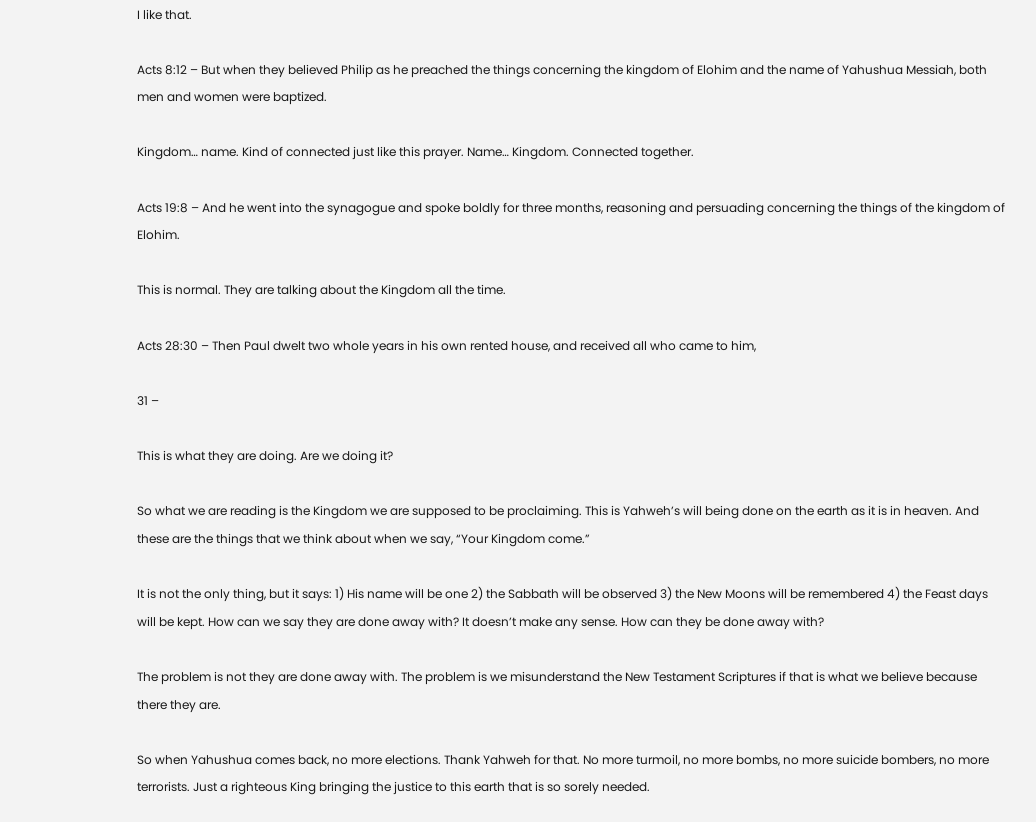I like that.

Acts 8:12 – But when they believed Philip as he preached the things concerning the kingdom of Elohim and the name of Yahushua Messiah, both men and women were baptized.

Kingdom… name. Kind of connected just like this prayer. Name… Kingdom. Connected together.

Acts 19:8 – And he went into the synagogue and spoke boldly for three months, reasoning and persuading concerning the things of the kingdom of Elohim.

This is normal. They are talking about the Kingdom all the time.

Acts 28:30 – Then Paul dwelt two whole years in his own rented house, and received all who came to him,

31 –

This is what they are doing. Are we doing it?

So what we are reading is the Kingdom we are supposed to be proclaiming. This is Yahweh’s will being done on the earth as it is in heaven. And these are the things that we think about when we say, “Your Kingdom come.”

It is not the only thing, but it says: 1) His name will be one 2) the Sabbath will be observed 3) the New Moons will be remembered 4) the Feast days will be kept. How can we say they are done away with? It doesn’t make any sense. How can they be done away with?

The problem is not they are done away with. The problem is we misunderstand the New Testament Scriptures if that is what we believe because there they are.

So when Yahushua comes back, no more elections. Thank Yahweh for that. No more turmoil, no more bombs, no more suicide bombers, no more terrorists. Just a righteous King bringing the justice to this earth that is so sorely needed.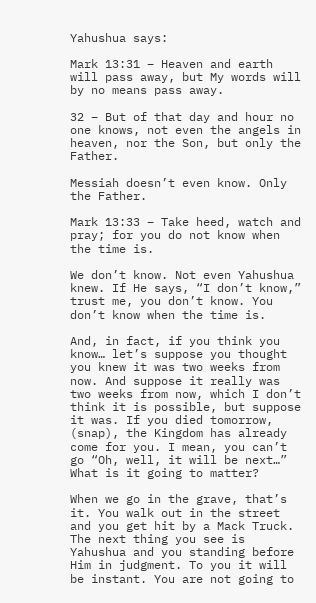Yahushua says:

Mark 13:31 – Heaven and earth will pass away, but My words will by no means pass away.

32 – But of that day and hour no one knows, not even the angels in heaven, nor the Son, but only the Father.

Messiah doesn’t even know. Only the Father.

Mark 13:33 – Take heed, watch and pray; for you do not know when the time is.

We don’t know. Not even Yahushua knew. If He says, “I don’t know,” trust me, you don’t know. You don’t know when the time is.

And, in fact, if you think you know… let’s suppose you thought you knew it was two weeks from now. And suppose it really was two weeks from now, which I don’t think it is possible, but suppose it was. If you died tomorrow, (snap), the Kingdom has already come for you. I mean, you can’t go “Oh, well, it will be next…” What is it going to matter?

When we go in the grave, that’s it. You walk out in the street and you get hit by a Mack Truck. The next thing you see is Yahushua and you standing before Him in judgment. To you it will be instant. You are not going to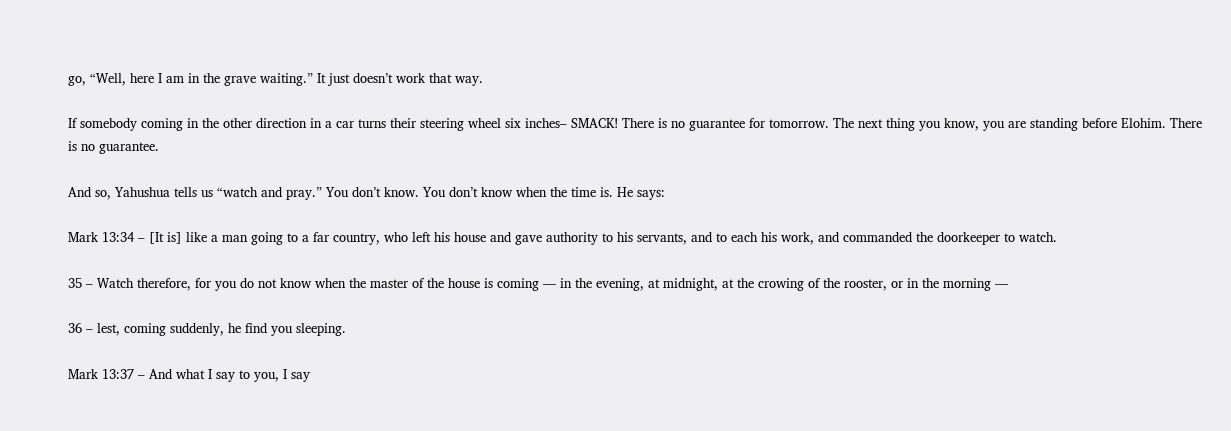go, “Well, here I am in the grave waiting.” It just doesn’t work that way.

If somebody coming in the other direction in a car turns their steering wheel six inches– SMACK! There is no guarantee for tomorrow. The next thing you know, you are standing before Elohim. There is no guarantee.

And so, Yahushua tells us “watch and pray.” You don’t know. You don’t know when the time is. He says:

Mark 13:34 – [It is] like a man going to a far country, who left his house and gave authority to his servants, and to each his work, and commanded the doorkeeper to watch.

35 – Watch therefore, for you do not know when the master of the house is coming — in the evening, at midnight, at the crowing of the rooster, or in the morning —

36 – lest, coming suddenly, he find you sleeping.

Mark 13:37 – And what I say to you, I say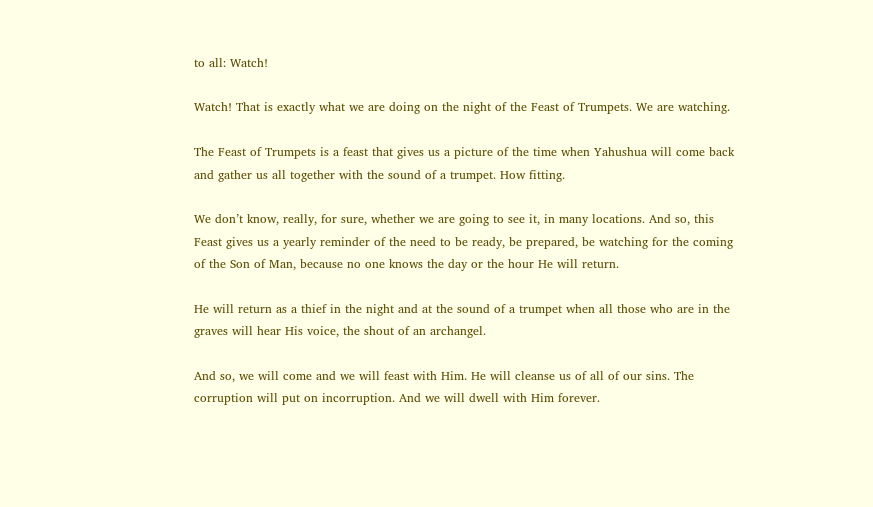to all: Watch!

Watch! That is exactly what we are doing on the night of the Feast of Trumpets. We are watching.

The Feast of Trumpets is a feast that gives us a picture of the time when Yahushua will come back and gather us all together with the sound of a trumpet. How fitting.

We don’t know, really, for sure, whether we are going to see it, in many locations. And so, this Feast gives us a yearly reminder of the need to be ready, be prepared, be watching for the coming of the Son of Man, because no one knows the day or the hour He will return.

He will return as a thief in the night and at the sound of a trumpet when all those who are in the graves will hear His voice, the shout of an archangel.

And so, we will come and we will feast with Him. He will cleanse us of all of our sins. The corruption will put on incorruption. And we will dwell with Him forever.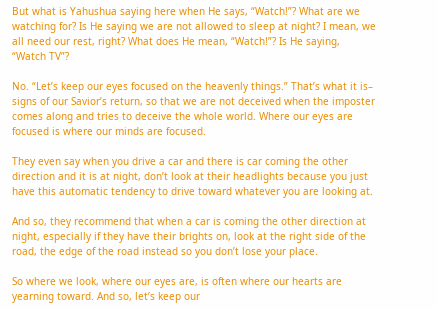But what is Yahushua saying here when He says, “Watch!”? What are we watching for? Is He saying we are not allowed to sleep at night? I mean, we all need our rest, right? What does He mean, “Watch!”? Is He saying, “Watch TV”?

No. “Let’s keep our eyes focused on the heavenly things.” That’s what it is– signs of our Savior’s return, so that we are not deceived when the imposter comes along and tries to deceive the whole world. Where our eyes are focused is where our minds are focused.

They even say when you drive a car and there is car coming the other direction and it is at night, don’t look at their headlights because you just have this automatic tendency to drive toward whatever you are looking at.

And so, they recommend that when a car is coming the other direction at night, especially if they have their brights on, look at the right side of the road, the edge of the road instead so you don’t lose your place.

So where we look, where our eyes are, is often where our hearts are yearning toward. And so, let’s keep our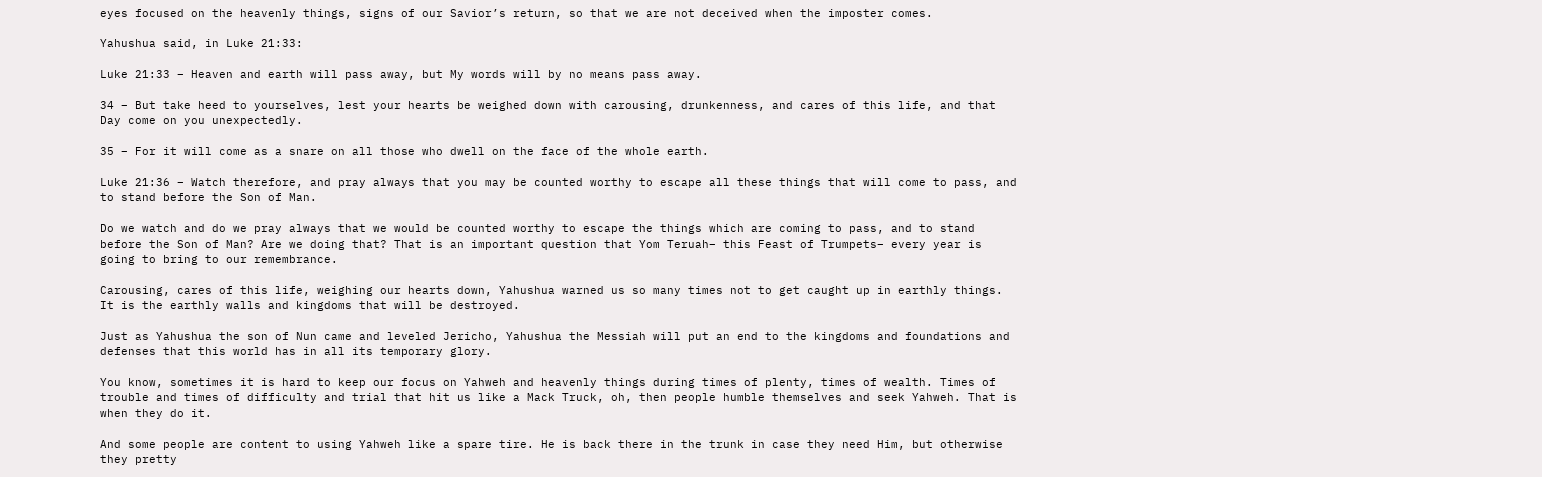eyes focused on the heavenly things, signs of our Savior’s return, so that we are not deceived when the imposter comes.

Yahushua said, in Luke 21:33:

Luke 21:33 – Heaven and earth will pass away, but My words will by no means pass away.

34 – But take heed to yourselves, lest your hearts be weighed down with carousing, drunkenness, and cares of this life, and that Day come on you unexpectedly.

35 – For it will come as a snare on all those who dwell on the face of the whole earth.

Luke 21:36 – Watch therefore, and pray always that you may be counted worthy to escape all these things that will come to pass, and to stand before the Son of Man.

Do we watch and do we pray always that we would be counted worthy to escape the things which are coming to pass, and to stand before the Son of Man? Are we doing that? That is an important question that Yom Teruah– this Feast of Trumpets– every year is going to bring to our remembrance.

Carousing, cares of this life, weighing our hearts down, Yahushua warned us so many times not to get caught up in earthly things. It is the earthly walls and kingdoms that will be destroyed.

Just as Yahushua the son of Nun came and leveled Jericho, Yahushua the Messiah will put an end to the kingdoms and foundations and defenses that this world has in all its temporary glory.

You know, sometimes it is hard to keep our focus on Yahweh and heavenly things during times of plenty, times of wealth. Times of trouble and times of difficulty and trial that hit us like a Mack Truck, oh, then people humble themselves and seek Yahweh. That is when they do it.

And some people are content to using Yahweh like a spare tire. He is back there in the trunk in case they need Him, but otherwise they pretty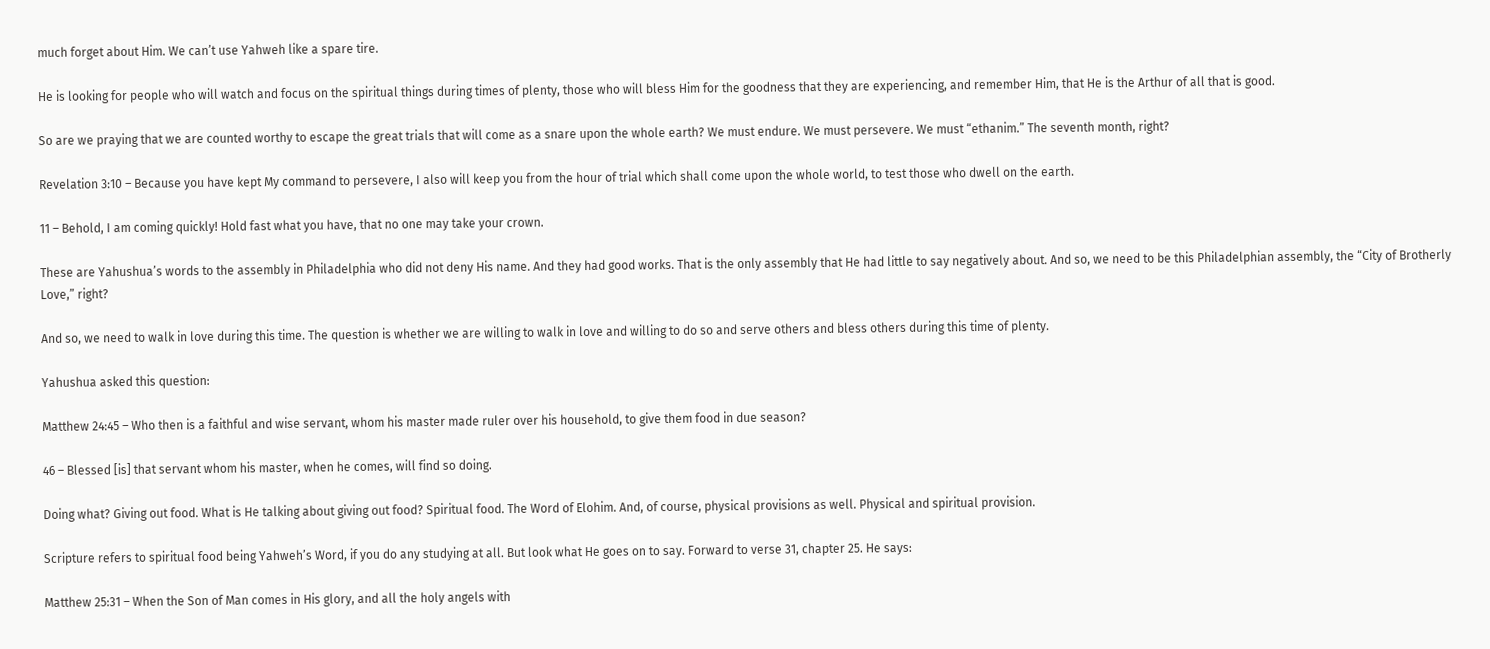much forget about Him. We can’t use Yahweh like a spare tire.

He is looking for people who will watch and focus on the spiritual things during times of plenty, those who will bless Him for the goodness that they are experiencing, and remember Him, that He is the Arthur of all that is good.

So are we praying that we are counted worthy to escape the great trials that will come as a snare upon the whole earth? We must endure. We must persevere. We must “ethanim.” The seventh month, right?

Revelation 3:10 – Because you have kept My command to persevere, I also will keep you from the hour of trial which shall come upon the whole world, to test those who dwell on the earth.

11 – Behold, I am coming quickly! Hold fast what you have, that no one may take your crown.

These are Yahushua’s words to the assembly in Philadelphia who did not deny His name. And they had good works. That is the only assembly that He had little to say negatively about. And so, we need to be this Philadelphian assembly, the “City of Brotherly Love,” right?

And so, we need to walk in love during this time. The question is whether we are willing to walk in love and willing to do so and serve others and bless others during this time of plenty.

Yahushua asked this question:

Matthew 24:45 – Who then is a faithful and wise servant, whom his master made ruler over his household, to give them food in due season?

46 – Blessed [is] that servant whom his master, when he comes, will find so doing.

Doing what? Giving out food. What is He talking about giving out food? Spiritual food. The Word of Elohim. And, of course, physical provisions as well. Physical and spiritual provision.

Scripture refers to spiritual food being Yahweh’s Word, if you do any studying at all. But look what He goes on to say. Forward to verse 31, chapter 25. He says:

Matthew 25:31 – When the Son of Man comes in His glory, and all the holy angels with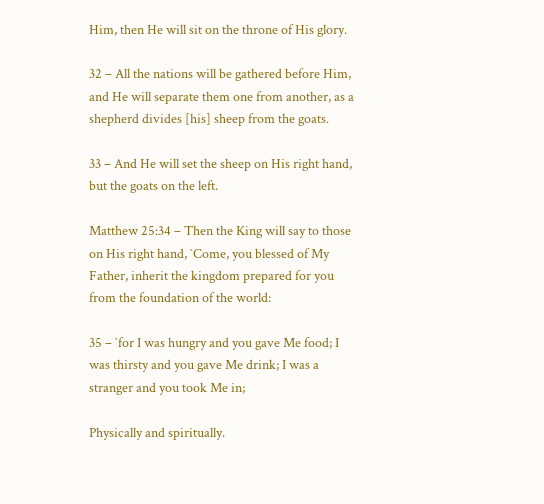Him, then He will sit on the throne of His glory.

32 – All the nations will be gathered before Him, and He will separate them one from another, as a shepherd divides [his] sheep from the goats.

33 – And He will set the sheep on His right hand, but the goats on the left.

Matthew 25:34 – Then the King will say to those on His right hand, `Come, you blessed of My Father, inherit the kingdom prepared for you from the foundation of the world:

35 – `for I was hungry and you gave Me food; I was thirsty and you gave Me drink; I was a stranger and you took Me in;

Physically and spiritually.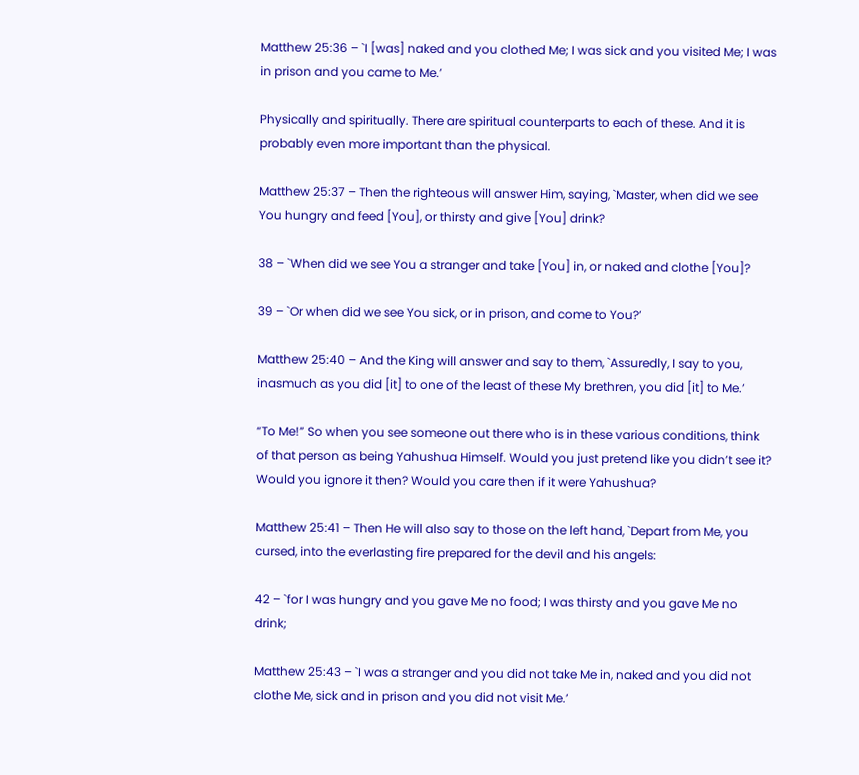Matthew 25:36 – `I [was] naked and you clothed Me; I was sick and you visited Me; I was in prison and you came to Me.’

Physically and spiritually. There are spiritual counterparts to each of these. And it is probably even more important than the physical.

Matthew 25:37 – Then the righteous will answer Him, saying, `Master, when did we see You hungry and feed [You], or thirsty and give [You] drink?

38 – `When did we see You a stranger and take [You] in, or naked and clothe [You]?

39 – `Or when did we see You sick, or in prison, and come to You?’

Matthew 25:40 – And the King will answer and say to them, `Assuredly, I say to you, inasmuch as you did [it] to one of the least of these My brethren, you did [it] to Me.’

“To Me!” So when you see someone out there who is in these various conditions, think of that person as being Yahushua Himself. Would you just pretend like you didn’t see it? Would you ignore it then? Would you care then if it were Yahushua?

Matthew 25:41 – Then He will also say to those on the left hand, `Depart from Me, you cursed, into the everlasting fire prepared for the devil and his angels:

42 – `for I was hungry and you gave Me no food; I was thirsty and you gave Me no drink;

Matthew 25:43 – `I was a stranger and you did not take Me in, naked and you did not clothe Me, sick and in prison and you did not visit Me.’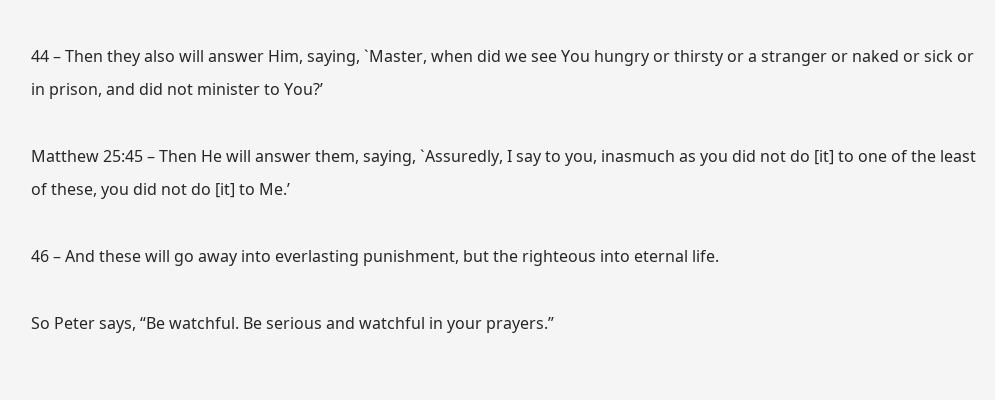44 – Then they also will answer Him, saying, `Master, when did we see You hungry or thirsty or a stranger or naked or sick or in prison, and did not minister to You?’

Matthew 25:45 – Then He will answer them, saying, `Assuredly, I say to you, inasmuch as you did not do [it] to one of the least of these, you did not do [it] to Me.’

46 – And these will go away into everlasting punishment, but the righteous into eternal life.

So Peter says, “Be watchful. Be serious and watchful in your prayers.”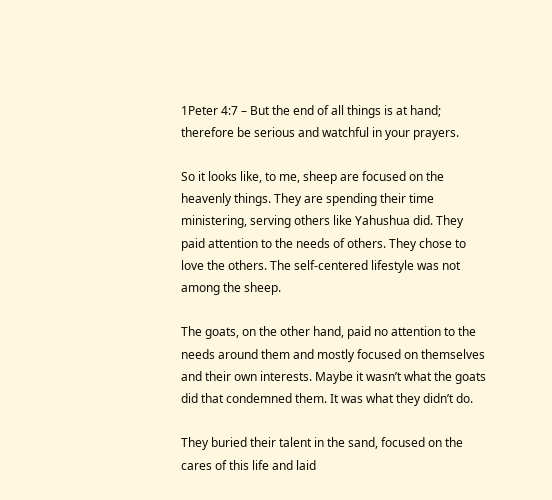1Peter 4:7 – But the end of all things is at hand; therefore be serious and watchful in your prayers.

So it looks like, to me, sheep are focused on the heavenly things. They are spending their time ministering, serving others like Yahushua did. They paid attention to the needs of others. They chose to love the others. The self-centered lifestyle was not among the sheep.

The goats, on the other hand, paid no attention to the needs around them and mostly focused on themselves and their own interests. Maybe it wasn’t what the goats did that condemned them. It was what they didn’t do.

They buried their talent in the sand, focused on the cares of this life and laid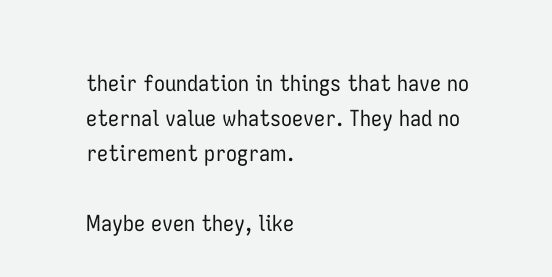their foundation in things that have no eternal value whatsoever. They had no retirement program.

Maybe even they, like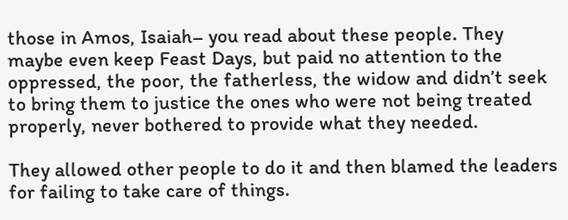those in Amos, Isaiah– you read about these people. They maybe even keep Feast Days, but paid no attention to the oppressed, the poor, the fatherless, the widow and didn’t seek to bring them to justice the ones who were not being treated properly, never bothered to provide what they needed.

They allowed other people to do it and then blamed the leaders for failing to take care of things.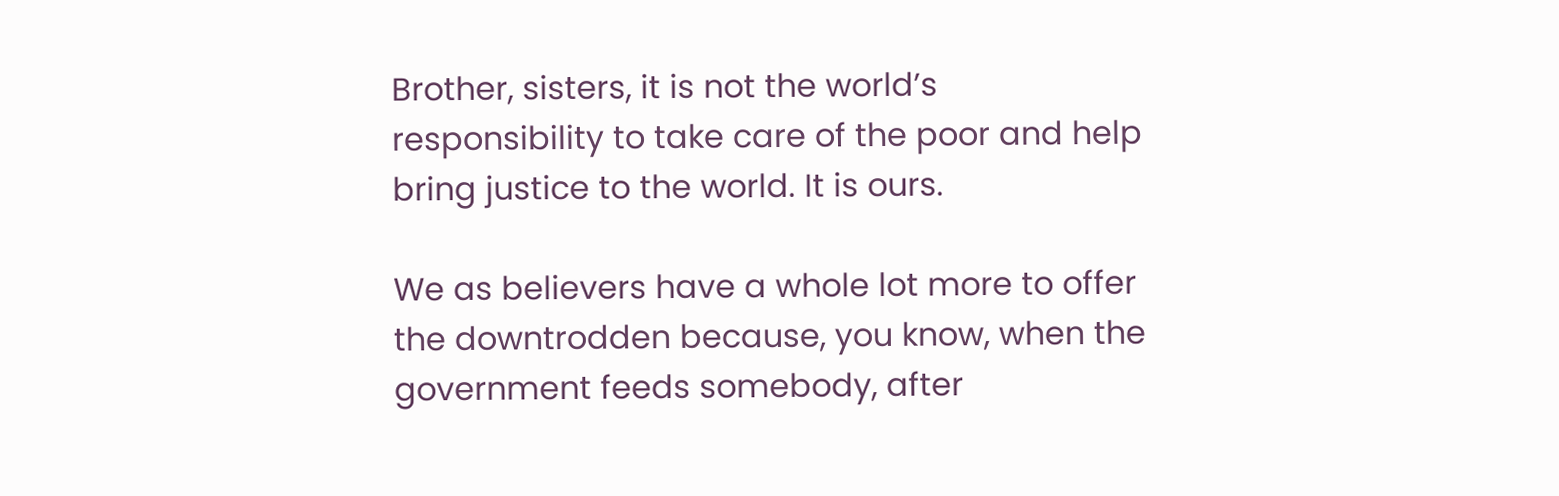Brother, sisters, it is not the world’s responsibility to take care of the poor and help bring justice to the world. It is ours.

We as believers have a whole lot more to offer the downtrodden because, you know, when the government feeds somebody, after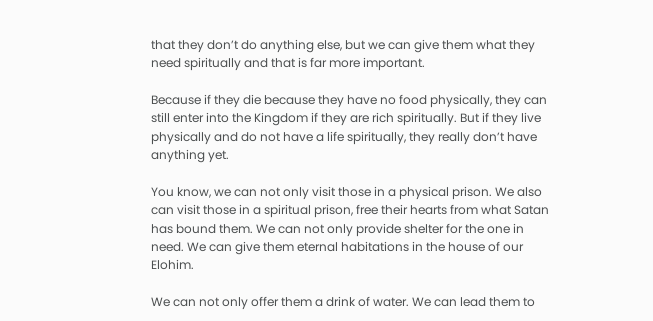that they don’t do anything else, but we can give them what they need spiritually and that is far more important.

Because if they die because they have no food physically, they can still enter into the Kingdom if they are rich spiritually. But if they live physically and do not have a life spiritually, they really don’t have anything yet.

You know, we can not only visit those in a physical prison. We also can visit those in a spiritual prison, free their hearts from what Satan has bound them. We can not only provide shelter for the one in need. We can give them eternal habitations in the house of our Elohim.

We can not only offer them a drink of water. We can lead them to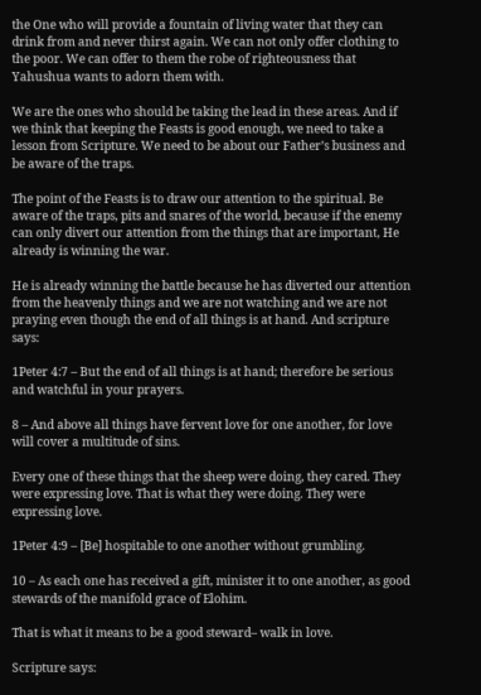the One who will provide a fountain of living water that they can drink from and never thirst again. We can not only offer clothing to the poor. We can offer to them the robe of righteousness that Yahushua wants to adorn them with.

We are the ones who should be taking the lead in these areas. And if we think that keeping the Feasts is good enough, we need to take a lesson from Scripture. We need to be about our Father’s business and be aware of the traps.

The point of the Feasts is to draw our attention to the spiritual. Be aware of the traps, pits and snares of the world, because if the enemy can only divert our attention from the things that are important, He already is winning the war.

He is already winning the battle because he has diverted our attention from the heavenly things and we are not watching and we are not praying even though the end of all things is at hand. And scripture says:

1Peter 4:7 – But the end of all things is at hand; therefore be serious and watchful in your prayers.

8 – And above all things have fervent love for one another, for love will cover a multitude of sins.

Every one of these things that the sheep were doing, they cared. They were expressing love. That is what they were doing. They were expressing love.

1Peter 4:9 – [Be] hospitable to one another without grumbling.

10 – As each one has received a gift, minister it to one another, as good stewards of the manifold grace of Elohim.

That is what it means to be a good steward– walk in love.

Scripture says: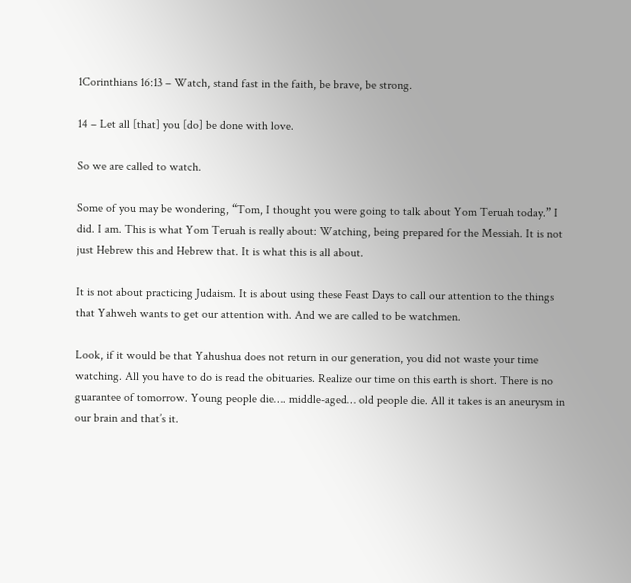1Corinthians 16:13 – Watch, stand fast in the faith, be brave, be strong.

14 – Let all [that] you [do] be done with love.

So we are called to watch.

Some of you may be wondering, “Tom, I thought you were going to talk about Yom Teruah today.” I did. I am. This is what Yom Teruah is really about: Watching, being prepared for the Messiah. It is not just Hebrew this and Hebrew that. It is what this is all about.

It is not about practicing Judaism. It is about using these Feast Days to call our attention to the things that Yahweh wants to get our attention with. And we are called to be watchmen.

Look, if it would be that Yahushua does not return in our generation, you did not waste your time watching. All you have to do is read the obituaries. Realize our time on this earth is short. There is no guarantee of tomorrow. Young people die…. middle-aged… old people die. All it takes is an aneurysm in our brain and that’s it.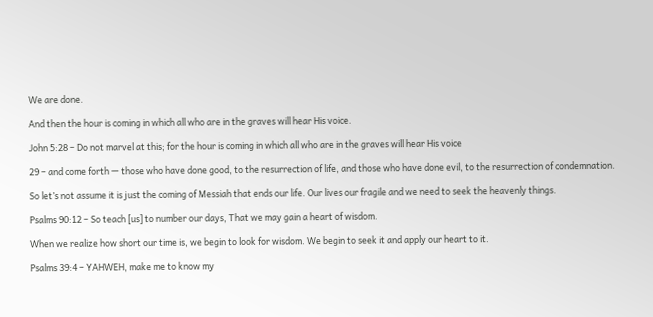We are done.

And then the hour is coming in which all who are in the graves will hear His voice.

John 5:28 – Do not marvel at this; for the hour is coming in which all who are in the graves will hear His voice

29 – and come forth — those who have done good, to the resurrection of life, and those who have done evil, to the resurrection of condemnation.

So let’s not assume it is just the coming of Messiah that ends our life. Our lives our fragile and we need to seek the heavenly things.

Psalms 90:12 – So teach [us] to number our days, That we may gain a heart of wisdom.

When we realize how short our time is, we begin to look for wisdom. We begin to seek it and apply our heart to it.

Psalms 39:4 – YAHWEH, make me to know my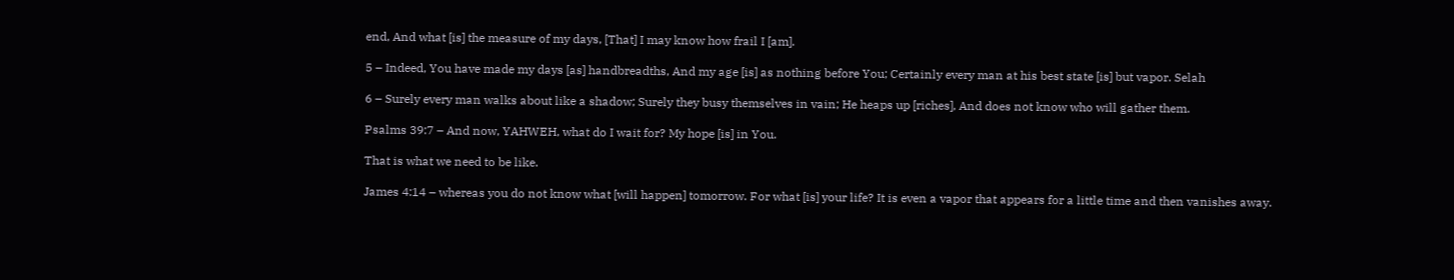end, And what [is] the measure of my days, [That] I may know how frail I [am].

5 – Indeed, You have made my days [as] handbreadths, And my age [is] as nothing before You; Certainly every man at his best state [is] but vapor. Selah

6 – Surely every man walks about like a shadow; Surely they busy themselves in vain; He heaps up [riches], And does not know who will gather them.

Psalms 39:7 – And now, YAHWEH, what do I wait for? My hope [is] in You.

That is what we need to be like.

James 4:14 – whereas you do not know what [will happen] tomorrow. For what [is] your life? It is even a vapor that appears for a little time and then vanishes away.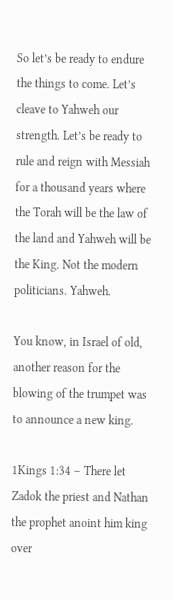So let’s be ready to endure the things to come. Let’s cleave to Yahweh our strength. Let’s be ready to rule and reign with Messiah for a thousand years where the Torah will be the law of the land and Yahweh will be the King. Not the modern politicians. Yahweh.

You know, in Israel of old, another reason for the blowing of the trumpet was to announce a new king.

1Kings 1:34 – There let Zadok the priest and Nathan the prophet anoint him king over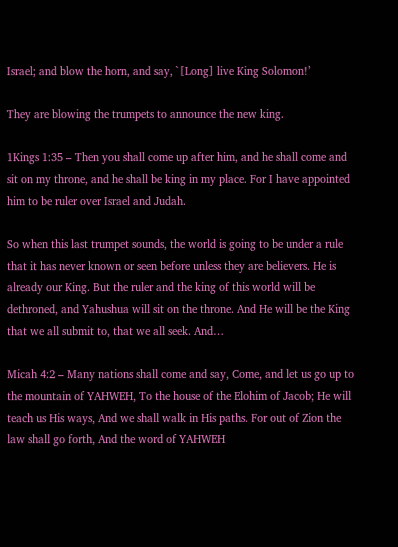Israel; and blow the horn, and say, `[Long] live King Solomon!’

They are blowing the trumpets to announce the new king.

1Kings 1:35 – Then you shall come up after him, and he shall come and sit on my throne, and he shall be king in my place. For I have appointed him to be ruler over Israel and Judah.

So when this last trumpet sounds, the world is going to be under a rule that it has never known or seen before unless they are believers. He is already our King. But the ruler and the king of this world will be dethroned, and Yahushua will sit on the throne. And He will be the King that we all submit to, that we all seek. And…

Micah 4:2 – Many nations shall come and say, Come, and let us go up to the mountain of YAHWEH, To the house of the Elohim of Jacob; He will teach us His ways, And we shall walk in His paths. For out of Zion the law shall go forth, And the word of YAHWEH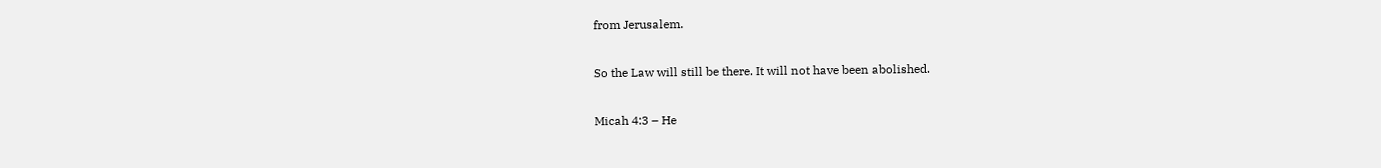from Jerusalem.

So the Law will still be there. It will not have been abolished.

Micah 4:3 – He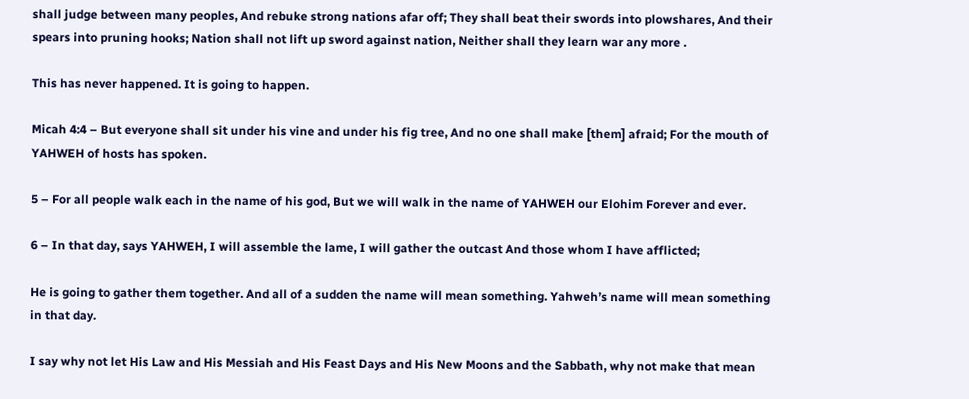shall judge between many peoples, And rebuke strong nations afar off; They shall beat their swords into plowshares, And their spears into pruning hooks; Nation shall not lift up sword against nation, Neither shall they learn war any more .

This has never happened. It is going to happen.

Micah 4:4 – But everyone shall sit under his vine and under his fig tree, And no one shall make [them] afraid; For the mouth of YAHWEH of hosts has spoken.

5 – For all people walk each in the name of his god, But we will walk in the name of YAHWEH our Elohim Forever and ever.

6 – In that day, says YAHWEH, I will assemble the lame, I will gather the outcast And those whom I have afflicted;

He is going to gather them together. And all of a sudden the name will mean something. Yahweh’s name will mean something in that day.

I say why not let His Law and His Messiah and His Feast Days and His New Moons and the Sabbath, why not make that mean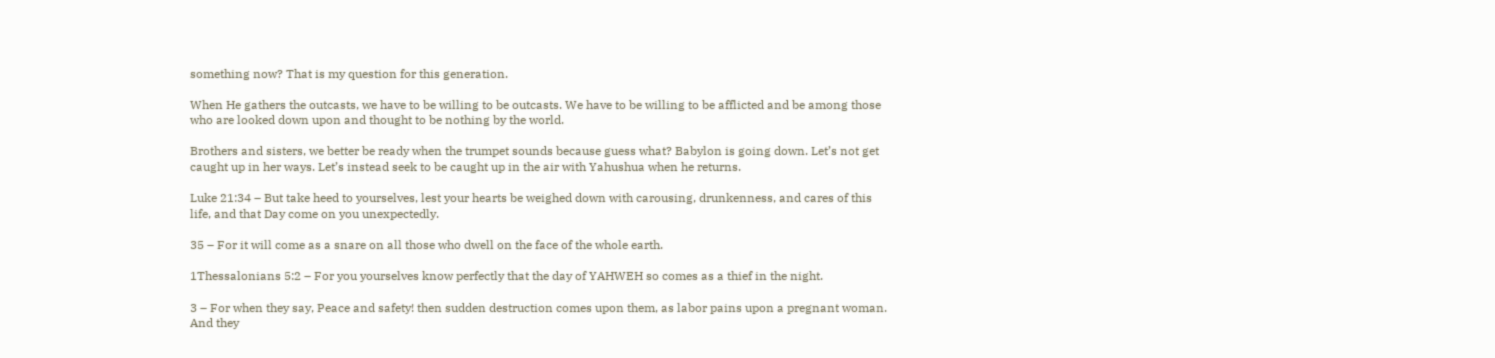something now? That is my question for this generation.

When He gathers the outcasts, we have to be willing to be outcasts. We have to be willing to be afflicted and be among those who are looked down upon and thought to be nothing by the world.

Brothers and sisters, we better be ready when the trumpet sounds because guess what? Babylon is going down. Let’s not get caught up in her ways. Let’s instead seek to be caught up in the air with Yahushua when he returns.

Luke 21:34 – But take heed to yourselves, lest your hearts be weighed down with carousing, drunkenness, and cares of this life, and that Day come on you unexpectedly.

35 – For it will come as a snare on all those who dwell on the face of the whole earth.

1Thessalonians 5:2 – For you yourselves know perfectly that the day of YAHWEH so comes as a thief in the night.

3 – For when they say, Peace and safety! then sudden destruction comes upon them, as labor pains upon a pregnant woman. And they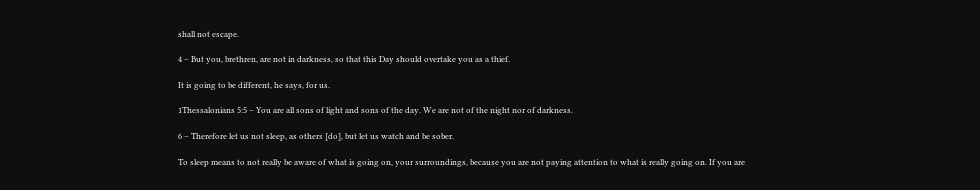shall not escape.

4 – But you, brethren, are not in darkness, so that this Day should overtake you as a thief.

It is going to be different, he says, for us.

1Thessalonians 5:5 – You are all sons of light and sons of the day. We are not of the night nor of darkness.

6 – Therefore let us not sleep, as others [do], but let us watch and be sober.

To sleep means to not really be aware of what is going on, your surroundings, because you are not paying attention to what is really going on. If you are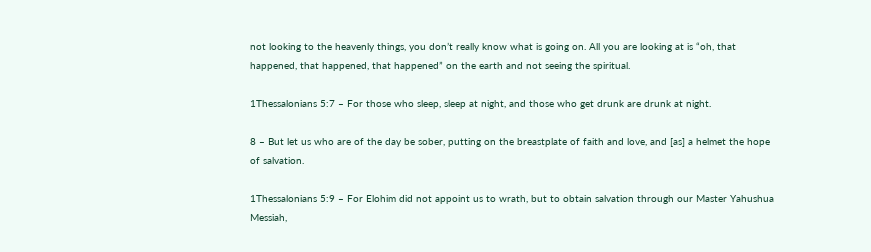not looking to the heavenly things, you don’t really know what is going on. All you are looking at is “oh, that happened, that happened, that happened” on the earth and not seeing the spiritual.

1Thessalonians 5:7 – For those who sleep, sleep at night, and those who get drunk are drunk at night.

8 – But let us who are of the day be sober, putting on the breastplate of faith and love, and [as] a helmet the hope of salvation.

1Thessalonians 5:9 – For Elohim did not appoint us to wrath, but to obtain salvation through our Master Yahushua Messiah,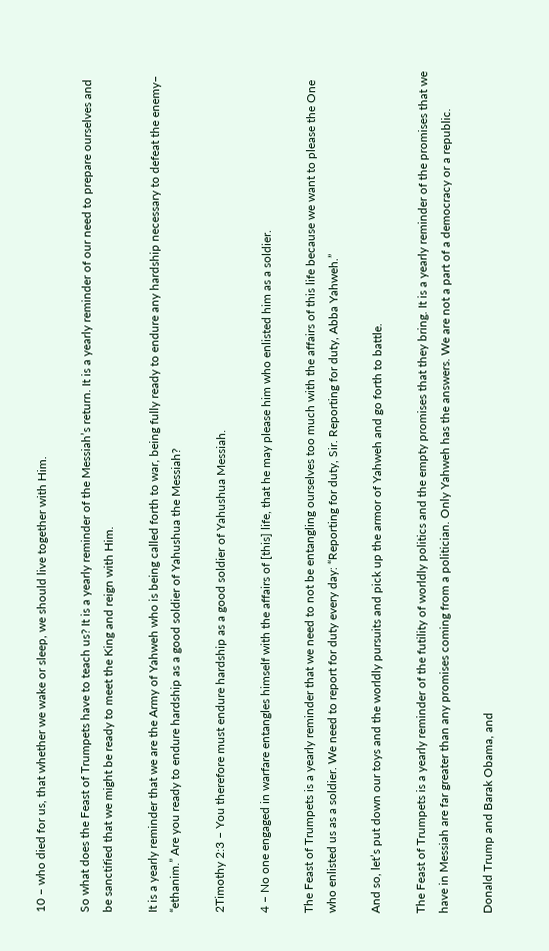10 – who died for us, that whether we wake or sleep, we should live together with Him.

So what does the Feast of Trumpets have to teach us? It is a yearly reminder of the Messiah’s return. It is a yearly reminder of our need to prepare ourselves and be sanctified that we might be ready to meet the King and reign with Him.

It is a yearly reminder that we are the Army of Yahweh who is being called forth to war, being fully ready to endure any hardship necessary to defeat the enemy– “ethanim.” Are you ready to endure hardship as a good soldier of Yahushua the Messiah?

2Timothy 2:3 – You therefore must endure hardship as a good soldier of Yahushua Messiah.

4 – No one engaged in warfare entangles himself with the affairs of [this] life, that he may please him who enlisted him as a soldier.

The Feast of Trumpets is a yearly reminder that we need to not be entangling ourselves too much with the affairs of this life because we want to please the One who enlisted us as a soldier. We need to report for duty every day: “Reporting for duty, Sir. Reporting for duty, Abba Yahweh.”

And so, let’s put down our toys and the worldly pursuits and pick up the armor of Yahweh and go forth to battle.

The Feast of Trumpets is a yearly reminder of the futility of worldly politics and the empty promises that they bring. It is a yearly reminder of the promises that we have in Messiah are far greater than any promises coming from a politician. Only Yahweh has the answers. We are not a part of a democracy or a republic.

Donald Trump and Barak Obama, and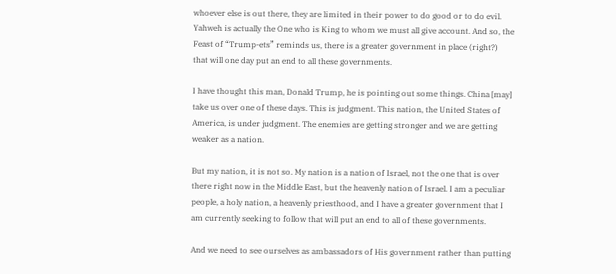whoever else is out there, they are limited in their power to do good or to do evil. Yahweh is actually the One who is King to whom we must all give account. And so, the Feast of “Trump-ets” reminds us, there is a greater government in place (right?) that will one day put an end to all these governments.

I have thought this man, Donald Trump, he is pointing out some things. China [may] take us over one of these days. This is judgment. This nation, the United States of America, is under judgment. The enemies are getting stronger and we are getting weaker as a nation.

But my nation, it is not so. My nation is a nation of Israel, not the one that is over there right now in the Middle East, but the heavenly nation of Israel. I am a peculiar people, a holy nation, a heavenly priesthood, and I have a greater government that I am currently seeking to follow that will put an end to all of these governments.

And we need to see ourselves as ambassadors of His government rather than putting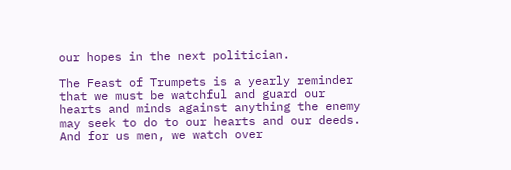our hopes in the next politician.

The Feast of Trumpets is a yearly reminder that we must be watchful and guard our hearts and minds against anything the enemy may seek to do to our hearts and our deeds. And for us men, we watch over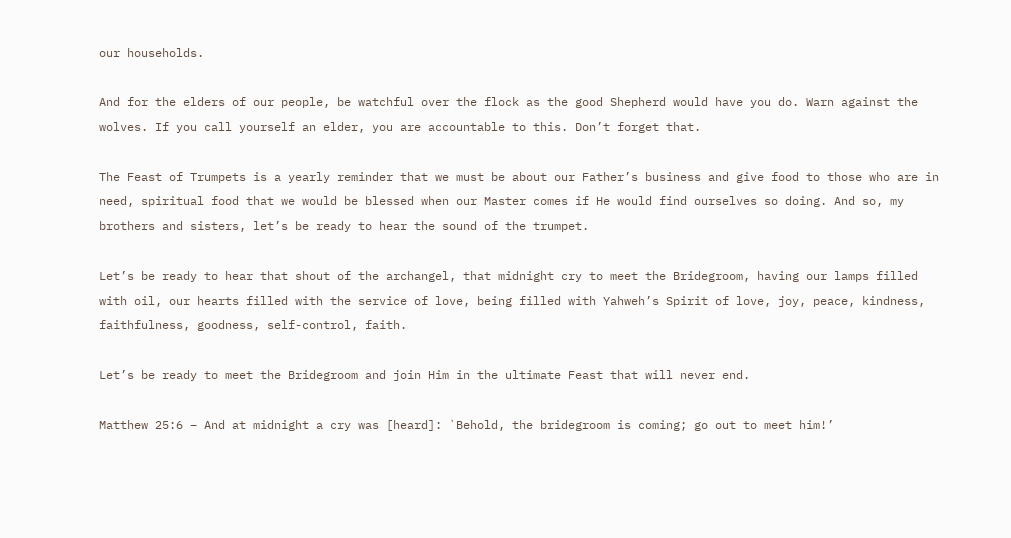our households.

And for the elders of our people, be watchful over the flock as the good Shepherd would have you do. Warn against the wolves. If you call yourself an elder, you are accountable to this. Don’t forget that.

The Feast of Trumpets is a yearly reminder that we must be about our Father’s business and give food to those who are in need, spiritual food that we would be blessed when our Master comes if He would find ourselves so doing. And so, my brothers and sisters, let’s be ready to hear the sound of the trumpet.

Let’s be ready to hear that shout of the archangel, that midnight cry to meet the Bridegroom, having our lamps filled with oil, our hearts filled with the service of love, being filled with Yahweh’s Spirit of love, joy, peace, kindness, faithfulness, goodness, self-control, faith.

Let’s be ready to meet the Bridegroom and join Him in the ultimate Feast that will never end.

Matthew 25:6 – And at midnight a cry was [heard]: `Behold, the bridegroom is coming; go out to meet him!’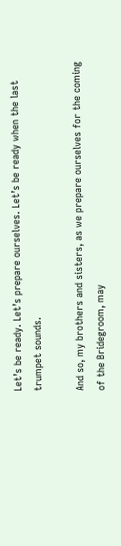Let’s be ready. Let’s prepare ourselves. Let’s be ready when the last trumpet sounds.

And so, my brothers and sisters, as we prepare ourselves for the coming of the Bridegroom, may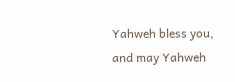Yahweh bless you, and may Yahweh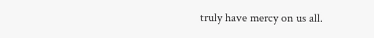truly have mercy on us all.